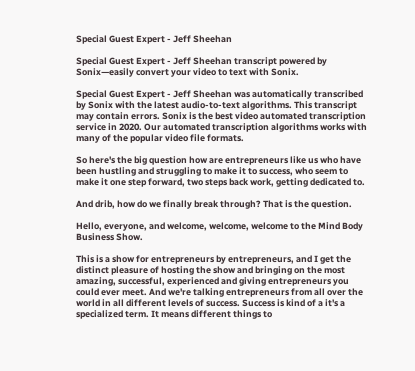Special Guest Expert - Jeff Sheehan

Special Guest Expert - Jeff Sheehan transcript powered by Sonix—easily convert your video to text with Sonix.

Special Guest Expert - Jeff Sheehan was automatically transcribed by Sonix with the latest audio-to-text algorithms. This transcript may contain errors. Sonix is the best video automated transcription service in 2020. Our automated transcription algorithms works with many of the popular video file formats.

So here's the big question how are entrepreneurs like us who have been hustling and struggling to make it to success, who seem to make it one step forward, two steps back work, getting dedicated to.

And drib, how do we finally break through? That is the question.

Hello, everyone, and welcome, welcome, welcome to the Mind Body Business Show.

This is a show for entrepreneurs by entrepreneurs, and I get the distinct pleasure of hosting the show and bringing on the most amazing, successful, experienced and giving entrepreneurs you could ever meet. And we're talking entrepreneurs from all over the world in all different levels of success. Success is kind of a it's a specialized term. It means different things to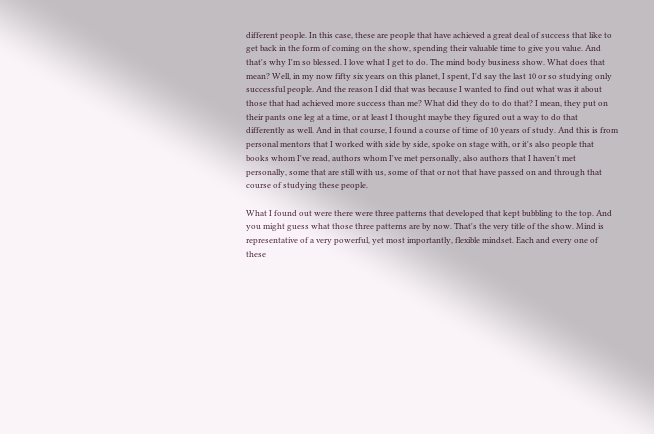different people. In this case, these are people that have achieved a great deal of success that like to get back in the form of coming on the show, spending their valuable time to give you value. And that's why I'm so blessed. I love what I get to do. The mind body business show. What does that mean? Well, in my now fifty six years on this planet, I spent, I'd say the last 10 or so studying only successful people. And the reason I did that was because I wanted to find out what was it about those that had achieved more success than me? What did they do to do that? I mean, they put on their pants one leg at a time, or at least I thought maybe they figured out a way to do that differently as well. And in that course, I found a course of time of 10 years of study. And this is from personal mentors that I worked with side by side, spoke on stage with, or it's also people that books whom I've read, authors whom I've met personally, also authors that I haven't met personally, some that are still with us, some of that or not that have passed on and through that course of studying these people.

What I found out were there were three patterns that developed that kept bubbling to the top. And you might guess what those three patterns are by now. That's the very title of the show. Mind is representative of a very powerful, yet most importantly, flexible mindset. Each and every one of these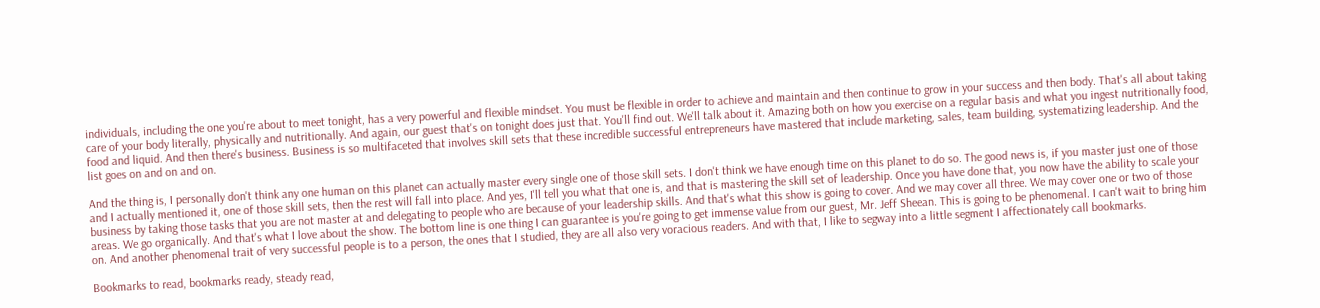individuals, including the one you're about to meet tonight, has a very powerful and flexible mindset. You must be flexible in order to achieve and maintain and then continue to grow in your success and then body. That's all about taking care of your body literally, physically and nutritionally. And again, our guest that's on tonight does just that. You'll find out. We'll talk about it. Amazing both on how you exercise on a regular basis and what you ingest nutritionally food, food and liquid. And then there's business. Business is so multifaceted that involves skill sets that these incredible successful entrepreneurs have mastered that include marketing, sales, team building, systematizing leadership. And the list goes on and on and on.

And the thing is, I personally don't think any one human on this planet can actually master every single one of those skill sets. I don't think we have enough time on this planet to do so. The good news is, if you master just one of those and I actually mentioned it, one of those skill sets, then the rest will fall into place. And yes, I'll tell you what that one is, and that is mastering the skill set of leadership. Once you have done that, you now have the ability to scale your business by taking those tasks that you are not master at and delegating to people who are because of your leadership skills. And that's what this show is going to cover. And we may cover all three. We may cover one or two of those areas. We go organically. And that's what I love about the show. The bottom line is one thing I can guarantee is you're going to get immense value from our guest, Mr. Jeff Sheean. This is going to be phenomenal. I can't wait to bring him on. And another phenomenal trait of very successful people is to a person, the ones that I studied, they are all also very voracious readers. And with that, I like to segway into a little segment I affectionately call bookmarks.

Bookmarks to read, bookmarks ready, steady read,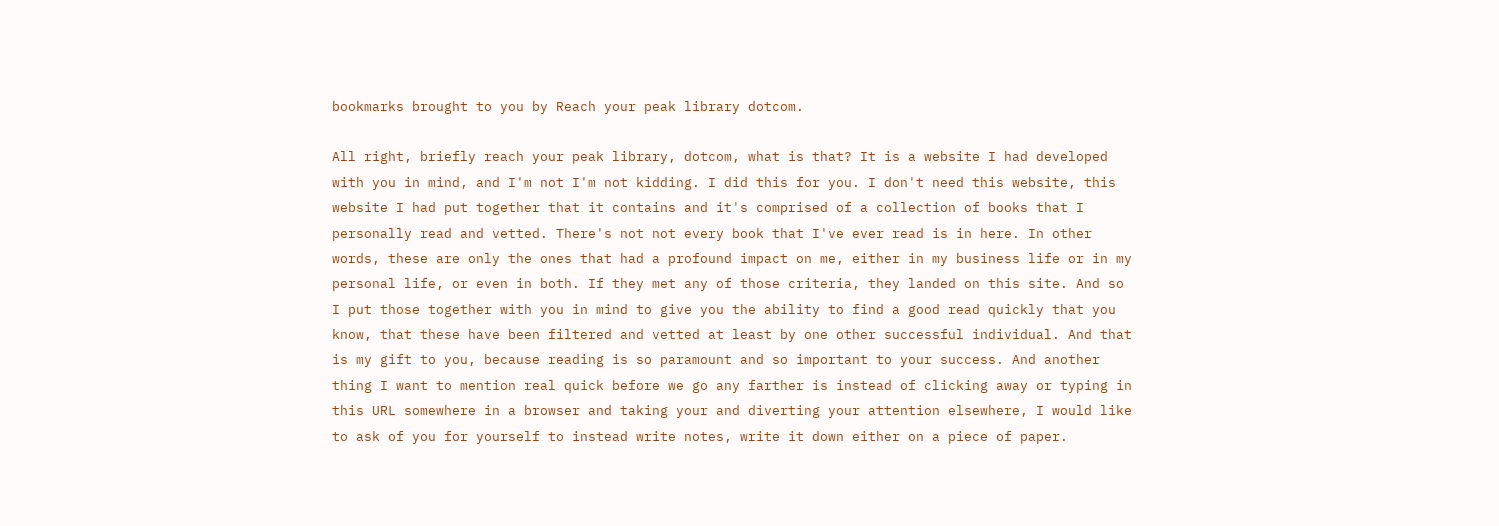bookmarks brought to you by Reach your peak library dotcom.

All right, briefly reach your peak library, dotcom, what is that? It is a website I had developed with you in mind, and I'm not I'm not kidding. I did this for you. I don't need this website, this website I had put together that it contains and it's comprised of a collection of books that I personally read and vetted. There's not not every book that I've ever read is in here. In other words, these are only the ones that had a profound impact on me, either in my business life or in my personal life, or even in both. If they met any of those criteria, they landed on this site. And so I put those together with you in mind to give you the ability to find a good read quickly that you know, that these have been filtered and vetted at least by one other successful individual. And that is my gift to you, because reading is so paramount and so important to your success. And another thing I want to mention real quick before we go any farther is instead of clicking away or typing in this URL somewhere in a browser and taking your and diverting your attention elsewhere, I would like to ask of you for yourself to instead write notes, write it down either on a piece of paper.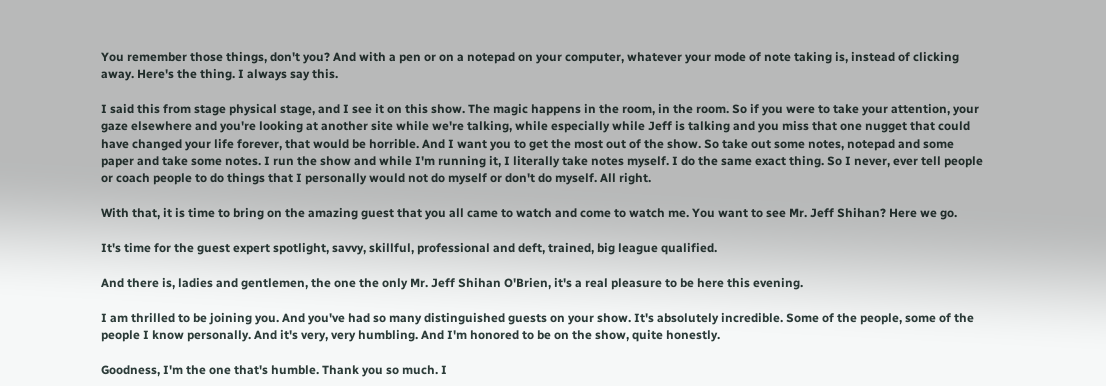You remember those things, don't you? And with a pen or on a notepad on your computer, whatever your mode of note taking is, instead of clicking away. Here's the thing. I always say this.

I said this from stage physical stage, and I see it on this show. The magic happens in the room, in the room. So if you were to take your attention, your gaze elsewhere and you're looking at another site while we're talking, while especially while Jeff is talking and you miss that one nugget that could have changed your life forever, that would be horrible. And I want you to get the most out of the show. So take out some notes, notepad and some paper and take some notes. I run the show and while I'm running it, I literally take notes myself. I do the same exact thing. So I never, ever tell people or coach people to do things that I personally would not do myself or don't do myself. All right.

With that, it is time to bring on the amazing guest that you all came to watch and come to watch me. You want to see Mr. Jeff Shihan? Here we go.

It's time for the guest expert spotlight, savvy, skillful, professional and deft, trained, big league qualified.

And there is, ladies and gentlemen, the one the only Mr. Jeff Shihan O'Brien, it's a real pleasure to be here this evening.

I am thrilled to be joining you. And you've had so many distinguished guests on your show. It's absolutely incredible. Some of the people, some of the people I know personally. And it's very, very humbling. And I'm honored to be on the show, quite honestly.

Goodness, I'm the one that's humble. Thank you so much. I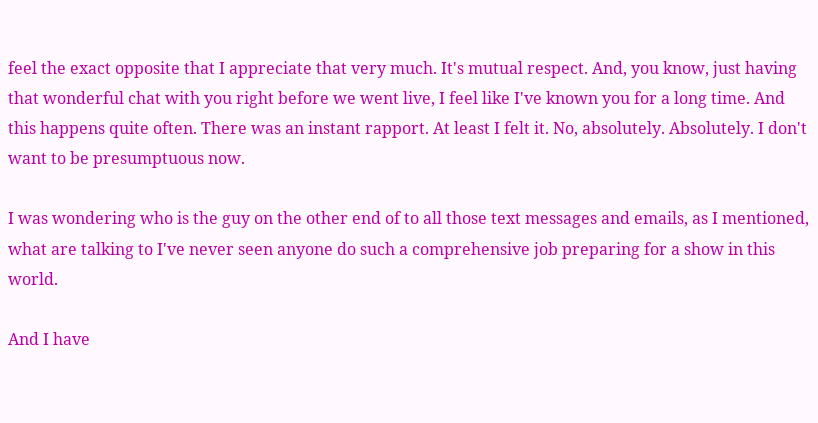feel the exact opposite that I appreciate that very much. It's mutual respect. And, you know, just having that wonderful chat with you right before we went live, I feel like I've known you for a long time. And this happens quite often. There was an instant rapport. At least I felt it. No, absolutely. Absolutely. I don't want to be presumptuous now.

I was wondering who is the guy on the other end of to all those text messages and emails, as I mentioned, what are talking to I've never seen anyone do such a comprehensive job preparing for a show in this world.

And I have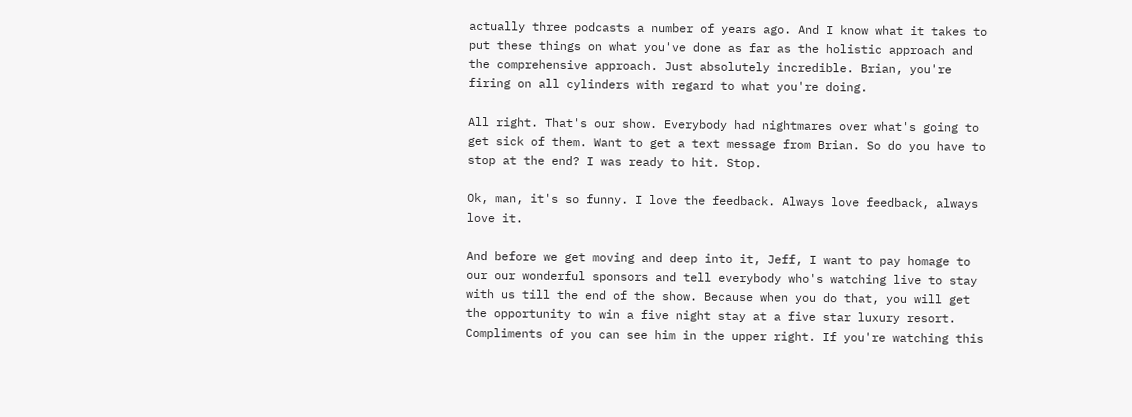actually three podcasts a number of years ago. And I know what it takes to put these things on what you've done as far as the holistic approach and the comprehensive approach. Just absolutely incredible. Brian, you're firing on all cylinders with regard to what you're doing.

All right. That's our show. Everybody had nightmares over what's going to get sick of them. Want to get a text message from Brian. So do you have to stop at the end? I was ready to hit. Stop.

Ok, man, it's so funny. I love the feedback. Always love feedback, always love it.

And before we get moving and deep into it, Jeff, I want to pay homage to our our wonderful sponsors and tell everybody who's watching live to stay with us till the end of the show. Because when you do that, you will get the opportunity to win a five night stay at a five star luxury resort. Compliments of you can see him in the upper right. If you're watching this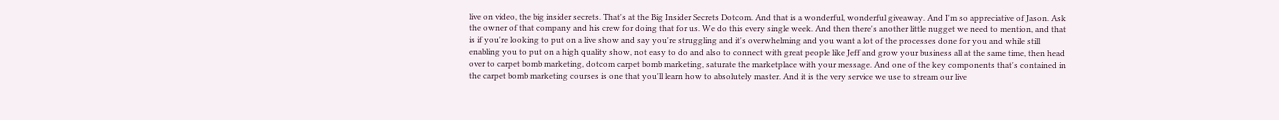live on video, the big insider secrets. That's at the Big Insider Secrets Dotcom. And that is a wonderful, wonderful giveaway. And I'm so appreciative of Jason. Ask the owner of that company and his crew for doing that for us. We do this every single week. And then there's another little nugget we need to mention, and that is if you're looking to put on a live show and say you're struggling and it's overwhelming and you want a lot of the processes done for you and while still enabling you to put on a high quality show, not easy to do and also to connect with great people like Jeff and grow your business all at the same time, then head over to carpet bomb marketing, dotcom carpet bomb marketing, saturate the marketplace with your message. And one of the key components that's contained in the carpet bomb marketing courses is one that you'll learn how to absolutely master. And it is the very service we use to stream our live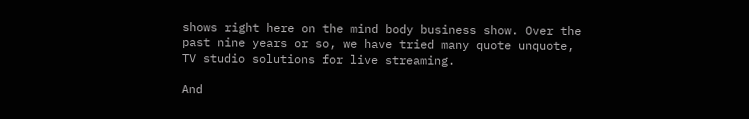shows right here on the mind body business show. Over the past nine years or so, we have tried many quote unquote, TV studio solutions for live streaming.

And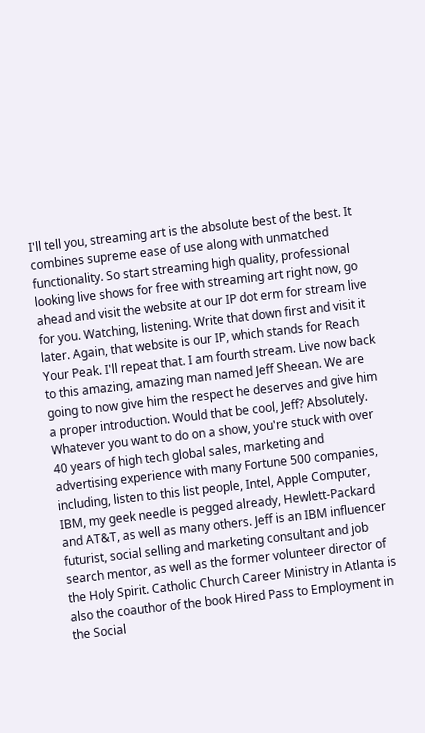I'll tell you, streaming art is the absolute best of the best. It combines supreme ease of use along with unmatched functionality. So start streaming high quality, professional looking live shows for free with streaming art right now, go ahead and visit the website at our IP dot erm for stream live for you. Watching, listening. Write that down first and visit it later. Again, that website is our IP, which stands for Reach Your Peak. I'll repeat that. I am fourth stream. Live now back to this amazing, amazing man named Jeff Sheean. We are going to now give him the respect he deserves and give him a proper introduction. Would that be cool, Jeff? Absolutely. Whatever you want to do on a show, you're stuck with over 40 years of high tech global sales, marketing and advertising experience with many Fortune 500 companies, including, listen to this list people, Intel, Apple Computer, IBM, my geek needle is pegged already, Hewlett-Packard and AT&T, as well as many others. Jeff is an IBM influencer futurist, social selling and marketing consultant and job search mentor, as well as the former volunteer director of the Holy Spirit. Catholic Church Career Ministry in Atlanta is also the coauthor of the book Hired Pass to Employment in the Social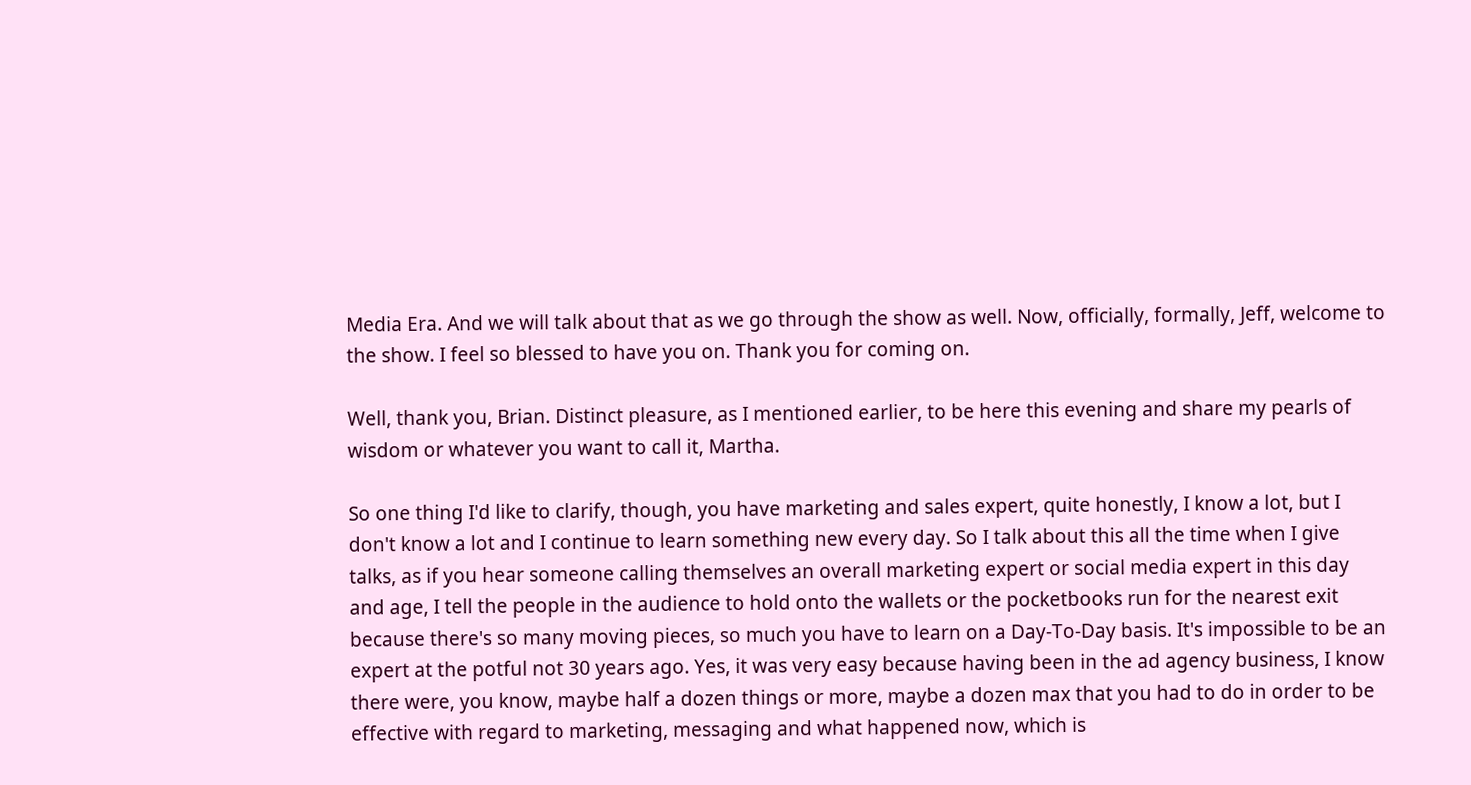Media Era. And we will talk about that as we go through the show as well. Now, officially, formally, Jeff, welcome to the show. I feel so blessed to have you on. Thank you for coming on.

Well, thank you, Brian. Distinct pleasure, as I mentioned earlier, to be here this evening and share my pearls of wisdom or whatever you want to call it, Martha.

So one thing I'd like to clarify, though, you have marketing and sales expert, quite honestly, I know a lot, but I don't know a lot and I continue to learn something new every day. So I talk about this all the time when I give talks, as if you hear someone calling themselves an overall marketing expert or social media expert in this day and age, I tell the people in the audience to hold onto the wallets or the pocketbooks run for the nearest exit because there's so many moving pieces, so much you have to learn on a Day-To-Day basis. It's impossible to be an expert at the potful not 30 years ago. Yes, it was very easy because having been in the ad agency business, I know there were, you know, maybe half a dozen things or more, maybe a dozen max that you had to do in order to be effective with regard to marketing, messaging and what happened now, which is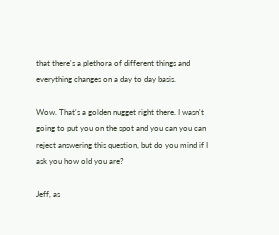that there's a plethora of different things and everything changes on a day to day basis.

Wow. That's a golden nugget right there. I wasn't going to put you on the spot and you can you can reject answering this question, but do you mind if I ask you how old you are?

Jeff, as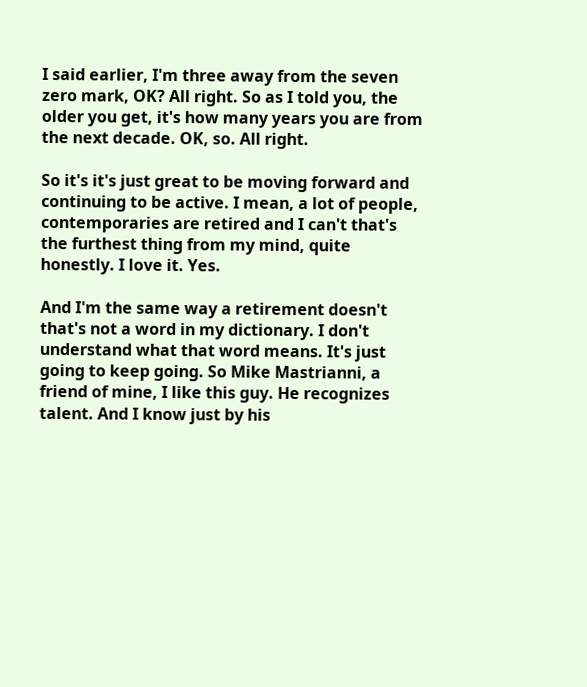I said earlier, I'm three away from the seven zero mark, OK? All right. So as I told you, the older you get, it's how many years you are from the next decade. OK, so. All right.

So it's it's just great to be moving forward and continuing to be active. I mean, a lot of people, contemporaries are retired and I can't that's the furthest thing from my mind, quite honestly. I love it. Yes.

And I'm the same way a retirement doesn't that's not a word in my dictionary. I don't understand what that word means. It's just going to keep going. So Mike Mastrianni, a friend of mine, I like this guy. He recognizes talent. And I know just by his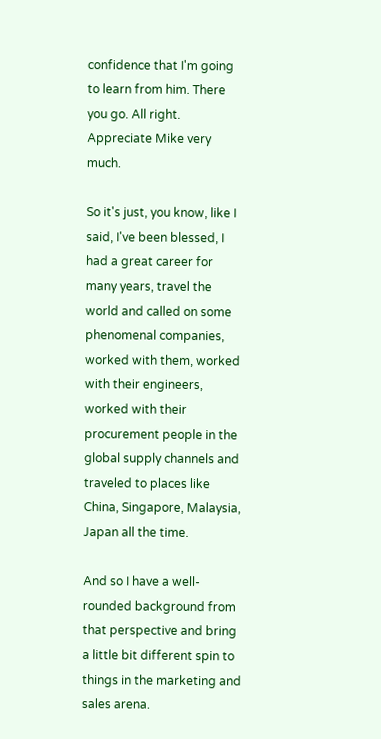confidence that I'm going to learn from him. There you go. All right. Appreciate Mike very much.

So it's just, you know, like I said, I've been blessed, I had a great career for many years, travel the world and called on some phenomenal companies, worked with them, worked with their engineers, worked with their procurement people in the global supply channels and traveled to places like China, Singapore, Malaysia, Japan all the time.

And so I have a well-rounded background from that perspective and bring a little bit different spin to things in the marketing and sales arena.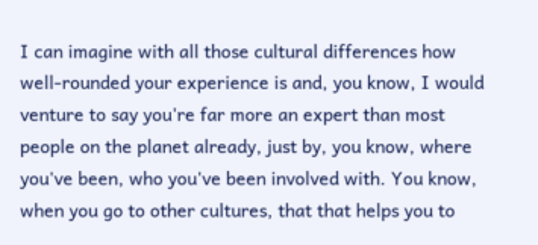I can imagine with all those cultural differences how well-rounded your experience is and, you know, I would venture to say you're far more an expert than most people on the planet already, just by, you know, where you've been, who you've been involved with. You know, when you go to other cultures, that that helps you to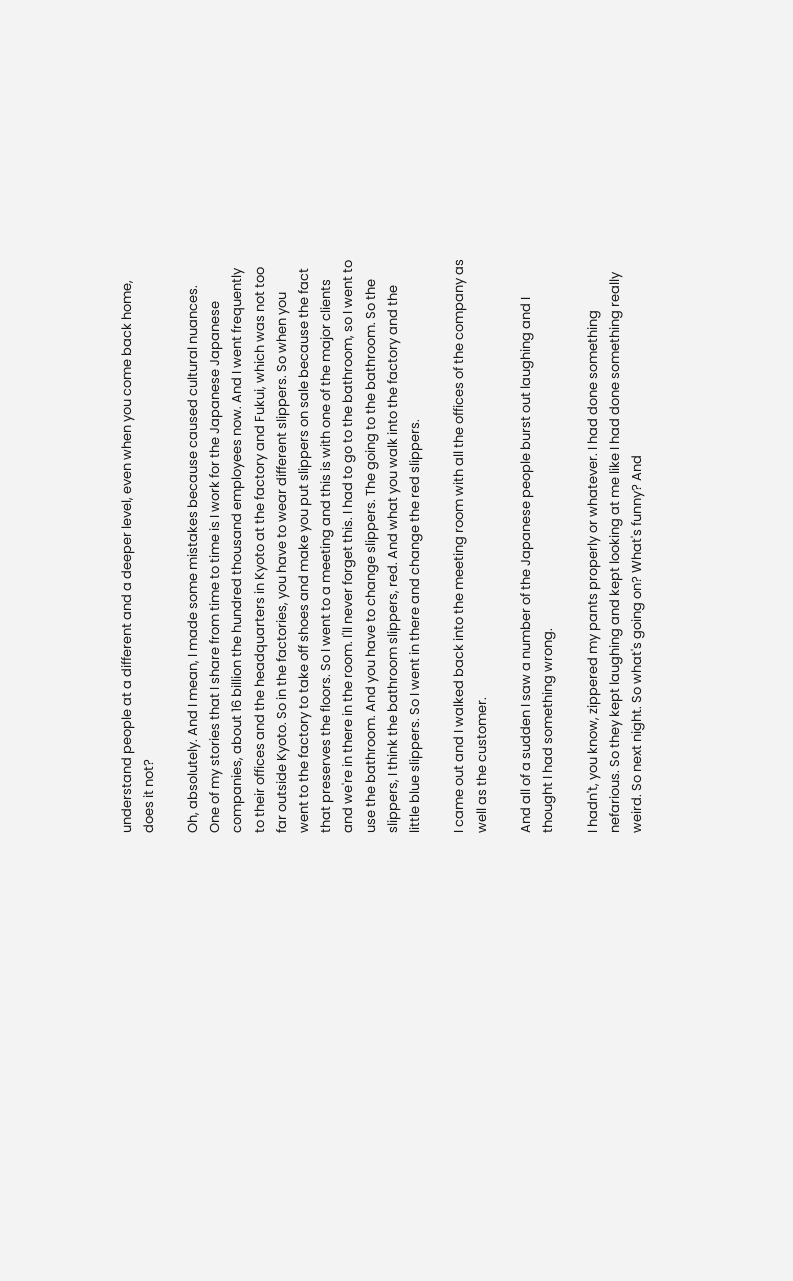understand people at a different and a deeper level, even when you come back home, does it not?

Oh, absolutely. And I mean, I made some mistakes because caused cultural nuances. One of my stories that I share from time to time is I work for the Japanese Japanese companies, about 16 billion the hundred thousand employees now. And I went frequently to their offices and the headquarters in Kyoto at the factory and Fukui, which was not too far outside Kyoto. So in the factories, you have to wear different slippers. So when you went to the factory to take off shoes and make you put slippers on sale because the fact that preserves the floors. So I went to a meeting and this is with one of the major clients and we're in there in the room. I'll never forget this. I had to go to the bathroom, so I went to use the bathroom. And you have to change slippers. The going to the bathroom. So the slippers, I think the bathroom slippers, red. And what you walk into the factory and the little blue slippers. So I went in there and change the red slippers.

I came out and I walked back into the meeting room with all the offices of the company as well as the customer.

And all of a sudden I saw a number of the Japanese people burst out laughing and I thought I had something wrong.

I hadn't, you know, zippered my pants properly or whatever. I had done something nefarious. So they kept laughing and kept looking at me like I had done something really weird. So next night. So what's going on? What's funny? And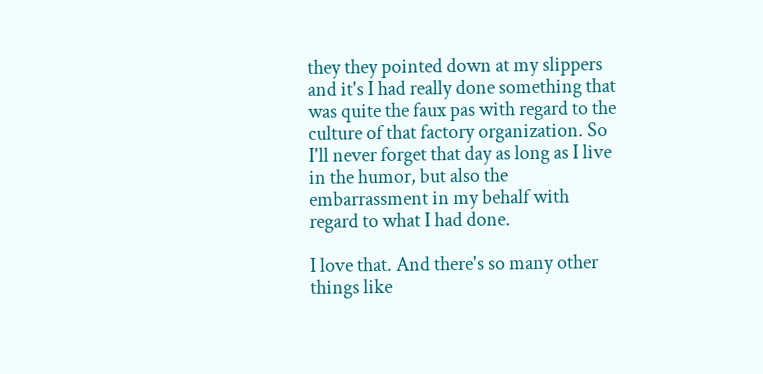they they pointed down at my slippers and it's I had really done something that was quite the faux pas with regard to the culture of that factory organization. So I'll never forget that day as long as I live in the humor, but also the embarrassment in my behalf with regard to what I had done.

I love that. And there's so many other things like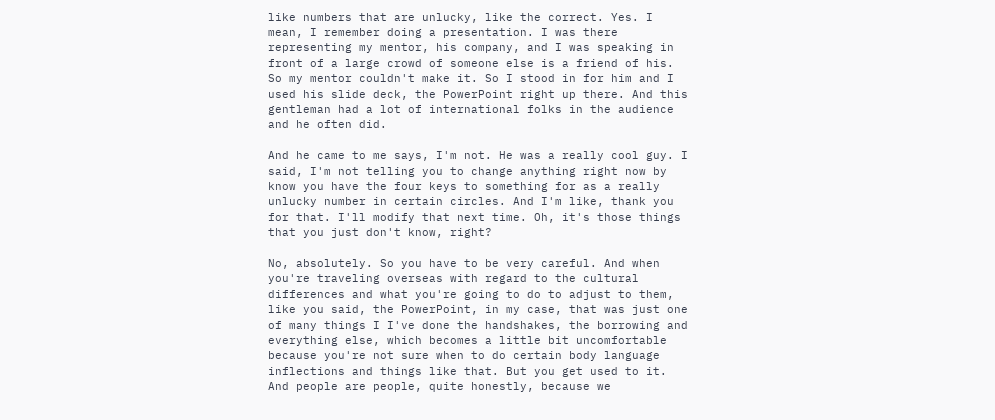like numbers that are unlucky, like the correct. Yes. I mean, I remember doing a presentation. I was there representing my mentor, his company, and I was speaking in front of a large crowd of someone else is a friend of his. So my mentor couldn't make it. So I stood in for him and I used his slide deck, the PowerPoint right up there. And this gentleman had a lot of international folks in the audience and he often did.

And he came to me says, I'm not. He was a really cool guy. I said, I'm not telling you to change anything right now by know you have the four keys to something for as a really unlucky number in certain circles. And I'm like, thank you for that. I'll modify that next time. Oh, it's those things that you just don't know, right?

No, absolutely. So you have to be very careful. And when you're traveling overseas with regard to the cultural differences and what you're going to do to adjust to them, like you said, the PowerPoint, in my case, that was just one of many things I I've done the handshakes, the borrowing and everything else, which becomes a little bit uncomfortable because you're not sure when to do certain body language inflections and things like that. But you get used to it. And people are people, quite honestly, because we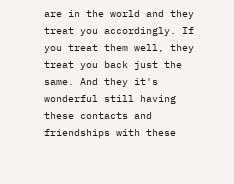are in the world and they treat you accordingly. If you treat them well, they treat you back just the same. And they it's wonderful still having these contacts and friendships with these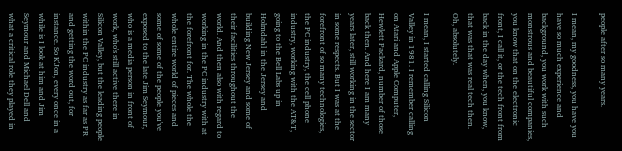people after so many years.

I mean, my goodness, you have you have so much experience and background, you work with such monstrous and beautiful companies, you know that on the electronic front, I call it, or the tech front from back in the day when, you know, that was that was real tech then. Oh, absolutely.

I mean, I started calling Silicon Valley in 1981. I remember calling on Atari and Apple Computer, Hewlett Packard, number of those back then. And here I am many years later, still working in the sector in some respects. But I was at the forefront of so many technologies, the PC industry, the cell phone industry, working with the AT&T, going to the Bell Labs up in Holmdahl in the Jersey and building New Jersey and some of their facilities throughout the world. And then also with regard to working in the PC industry with at the forefront for. The whole the whole entire world of pieces and some of some of the people you've exposed to the late Jim Seymour, who is a media person in front of work, who's still active there in Silicon Valley, but the leading people within the PC industry as far as PR and getting the word out, for instance. So K'Jon, every once in a while is I look at him and Jim Seymour and Michael Dell and what a critical role they played in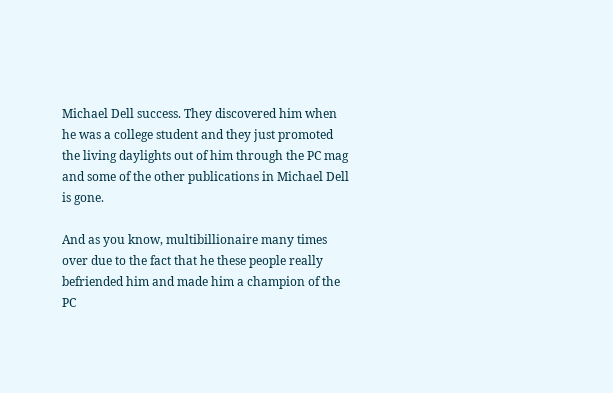Michael Dell success. They discovered him when he was a college student and they just promoted the living daylights out of him through the PC mag and some of the other publications in Michael Dell is gone.

And as you know, multibillionaire many times over due to the fact that he these people really befriended him and made him a champion of the PC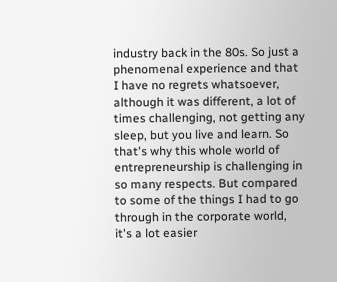industry back in the 80s. So just a phenomenal experience and that I have no regrets whatsoever, although it was different, a lot of times challenging, not getting any sleep, but you live and learn. So that's why this whole world of entrepreneurship is challenging in so many respects. But compared to some of the things I had to go through in the corporate world, it's a lot easier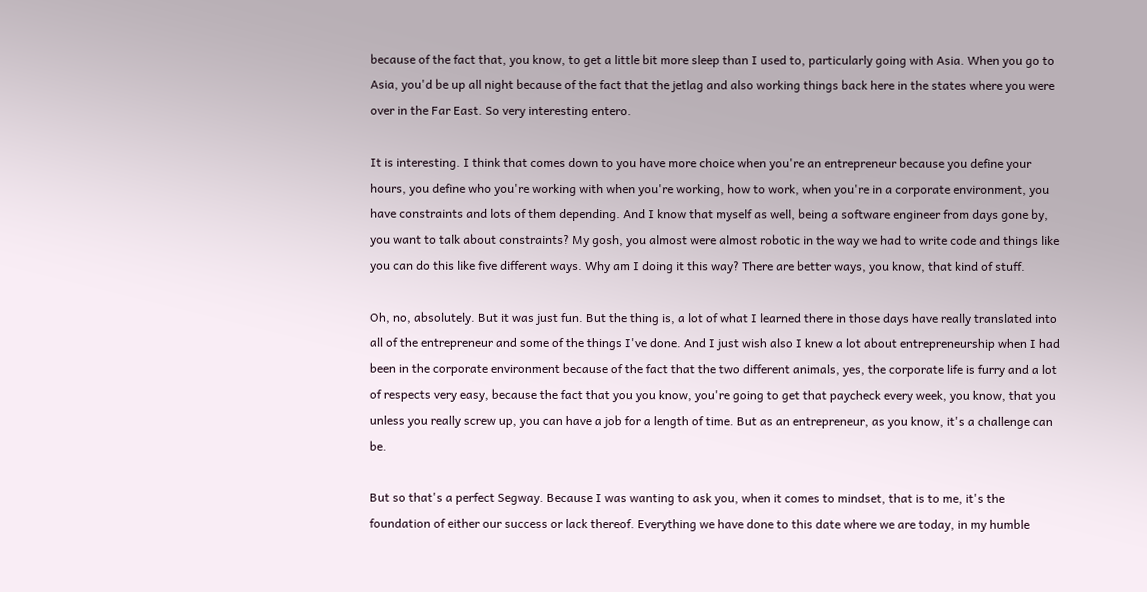because of the fact that, you know, to get a little bit more sleep than I used to, particularly going with Asia. When you go to Asia, you'd be up all night because of the fact that the jetlag and also working things back here in the states where you were over in the Far East. So very interesting entero.

It is interesting. I think that comes down to you have more choice when you're an entrepreneur because you define your hours, you define who you're working with when you're working, how to work, when you're in a corporate environment, you have constraints and lots of them depending. And I know that myself as well, being a software engineer from days gone by, you want to talk about constraints? My gosh, you almost were almost robotic in the way we had to write code and things like you can do this like five different ways. Why am I doing it this way? There are better ways, you know, that kind of stuff.

Oh, no, absolutely. But it was just fun. But the thing is, a lot of what I learned there in those days have really translated into all of the entrepreneur and some of the things I've done. And I just wish also I knew a lot about entrepreneurship when I had been in the corporate environment because of the fact that the two different animals, yes, the corporate life is furry and a lot of respects very easy, because the fact that you you know, you're going to get that paycheck every week, you know, that you unless you really screw up, you can have a job for a length of time. But as an entrepreneur, as you know, it's a challenge can be.

But so that's a perfect Segway. Because I was wanting to ask you, when it comes to mindset, that is to me, it's the foundation of either our success or lack thereof. Everything we have done to this date where we are today, in my humble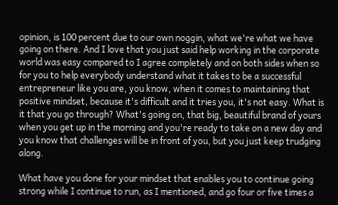opinion, is 100 percent due to our own noggin, what we're what we have going on there. And I love that you just said help working in the corporate world was easy compared to I agree completely and on both sides when so for you to help everybody understand what it takes to be a successful entrepreneur like you are, you know, when it comes to maintaining that positive mindset, because it's difficult and it tries you, it's not easy. What is it that you go through? What's going on, that big, beautiful brand of yours when you get up in the morning and you're ready to take on a new day and you know that challenges will be in front of you, but you just keep trudging along.

What have you done for your mindset that enables you to continue going strong while I continue to run, as I mentioned, and go four or five times a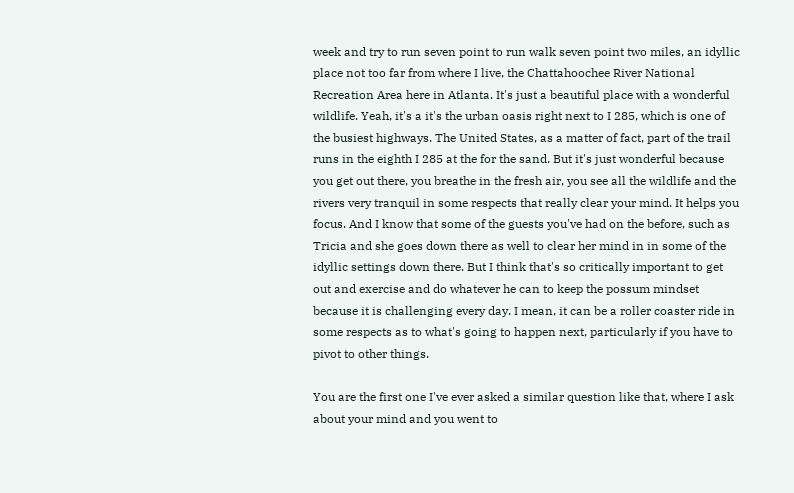week and try to run seven point to run walk seven point two miles, an idyllic place not too far from where I live, the Chattahoochee River National Recreation Area here in Atlanta. It's just a beautiful place with a wonderful wildlife. Yeah, it's a it's the urban oasis right next to I 285, which is one of the busiest highways. The United States, as a matter of fact, part of the trail runs in the eighth I 285 at the for the sand. But it's just wonderful because you get out there, you breathe in the fresh air, you see all the wildlife and the rivers very tranquil in some respects that really clear your mind. It helps you focus. And I know that some of the guests you've had on the before, such as Tricia and she goes down there as well to clear her mind in in some of the idyllic settings down there. But I think that's so critically important to get out and exercise and do whatever he can to keep the possum mindset because it is challenging every day. I mean, it can be a roller coaster ride in some respects as to what's going to happen next, particularly if you have to pivot to other things.

You are the first one I've ever asked a similar question like that, where I ask about your mind and you went to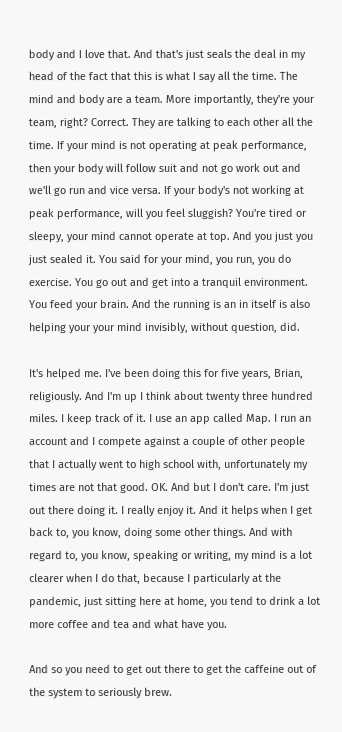body and I love that. And that's just seals the deal in my head of the fact that this is what I say all the time. The mind and body are a team. More importantly, they're your team, right? Correct. They are talking to each other all the time. If your mind is not operating at peak performance, then your body will follow suit and not go work out and we'll go run and vice versa. If your body's not working at peak performance, will you feel sluggish? You're tired or sleepy, your mind cannot operate at top. And you just you just sealed it. You said for your mind, you run, you do exercise. You go out and get into a tranquil environment. You feed your brain. And the running is an in itself is also helping your your mind invisibly, without question, did.

It's helped me. I've been doing this for five years, Brian, religiously. And I'm up I think about twenty three hundred miles. I keep track of it. I use an app called Map. I run an account and I compete against a couple of other people that I actually went to high school with, unfortunately my times are not that good. OK. And but I don't care. I'm just out there doing it. I really enjoy it. And it helps when I get back to, you know, doing some other things. And with regard to, you know, speaking or writing, my mind is a lot clearer when I do that, because I particularly at the pandemic, just sitting here at home, you tend to drink a lot more coffee and tea and what have you.

And so you need to get out there to get the caffeine out of the system to seriously brew.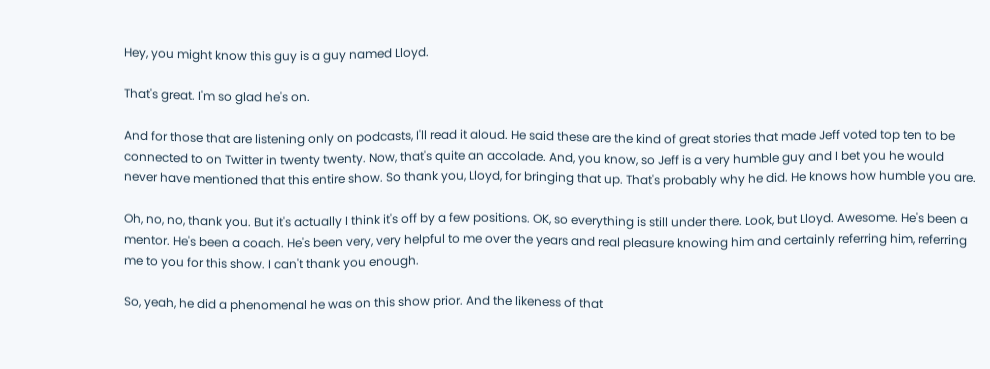Hey, you might know this guy is a guy named Lloyd.

That's great. I'm so glad he's on.

And for those that are listening only on podcasts, I'll read it aloud. He said these are the kind of great stories that made Jeff voted top ten to be connected to on Twitter in twenty twenty. Now, that's quite an accolade. And, you know, so Jeff is a very humble guy and I bet you he would never have mentioned that this entire show. So thank you, Lloyd, for bringing that up. That's probably why he did. He knows how humble you are.

Oh, no, no, thank you. But it's actually I think it's off by a few positions. OK, so everything is still under there. Look, but Lloyd. Awesome. He's been a mentor. He's been a coach. He's been very, very helpful to me over the years and real pleasure knowing him and certainly referring him, referring me to you for this show. I can't thank you enough.

So, yeah, he did a phenomenal he was on this show prior. And the likeness of that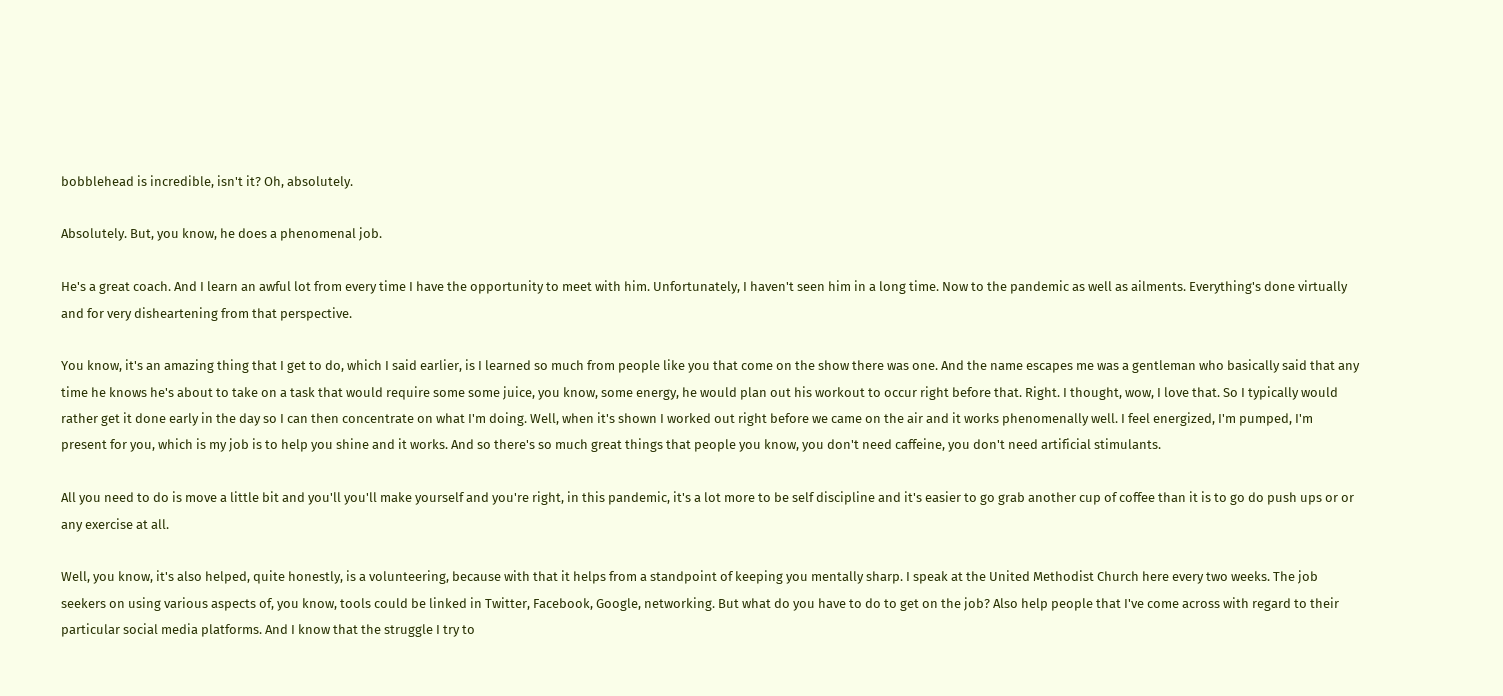bobblehead is incredible, isn't it? Oh, absolutely.

Absolutely. But, you know, he does a phenomenal job.

He's a great coach. And I learn an awful lot from every time I have the opportunity to meet with him. Unfortunately, I haven't seen him in a long time. Now to the pandemic as well as ailments. Everything's done virtually and for very disheartening from that perspective.

You know, it's an amazing thing that I get to do, which I said earlier, is I learned so much from people like you that come on the show there was one. And the name escapes me was a gentleman who basically said that any time he knows he's about to take on a task that would require some some juice, you know, some energy, he would plan out his workout to occur right before that. Right. I thought, wow, I love that. So I typically would rather get it done early in the day so I can then concentrate on what I'm doing. Well, when it's shown I worked out right before we came on the air and it works phenomenally well. I feel energized, I'm pumped, I'm present for you, which is my job is to help you shine and it works. And so there's so much great things that people you know, you don't need caffeine, you don't need artificial stimulants.

All you need to do is move a little bit and you'll you'll make yourself and you're right, in this pandemic, it's a lot more to be self discipline and it's easier to go grab another cup of coffee than it is to go do push ups or or any exercise at all.

Well, you know, it's also helped, quite honestly, is a volunteering, because with that it helps from a standpoint of keeping you mentally sharp. I speak at the United Methodist Church here every two weeks. The job seekers on using various aspects of, you know, tools could be linked in Twitter, Facebook, Google, networking. But what do you have to do to get on the job? Also help people that I've come across with regard to their particular social media platforms. And I know that the struggle I try to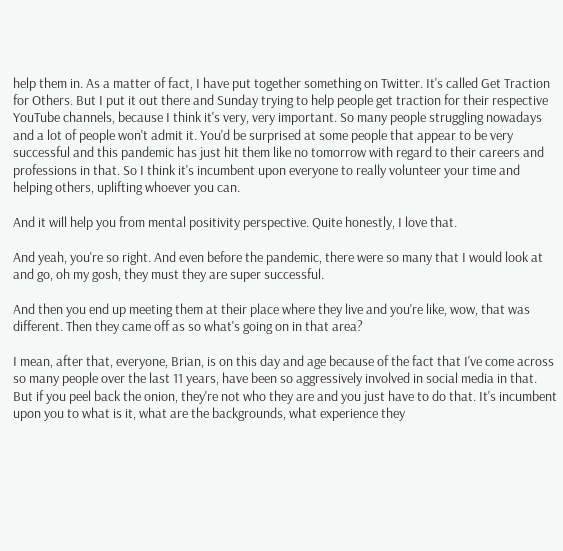help them in. As a matter of fact, I have put together something on Twitter. It's called Get Traction for Others. But I put it out there and Sunday trying to help people get traction for their respective YouTube channels, because I think it's very, very important. So many people struggling nowadays and a lot of people won't admit it. You'd be surprised at some people that appear to be very successful and this pandemic has just hit them like no tomorrow with regard to their careers and professions in that. So I think it's incumbent upon everyone to really volunteer your time and helping others, uplifting whoever you can.

And it will help you from mental positivity perspective. Quite honestly, I love that.

And yeah, you're so right. And even before the pandemic, there were so many that I would look at and go, oh my gosh, they must they are super successful.

And then you end up meeting them at their place where they live and you're like, wow, that was different. Then they came off as so what's going on in that area?

I mean, after that, everyone, Brian, is on this day and age because of the fact that I've come across so many people over the last 11 years, have been so aggressively involved in social media in that. But if you peel back the onion, they're not who they are and you just have to do that. It's incumbent upon you to what is it, what are the backgrounds, what experience they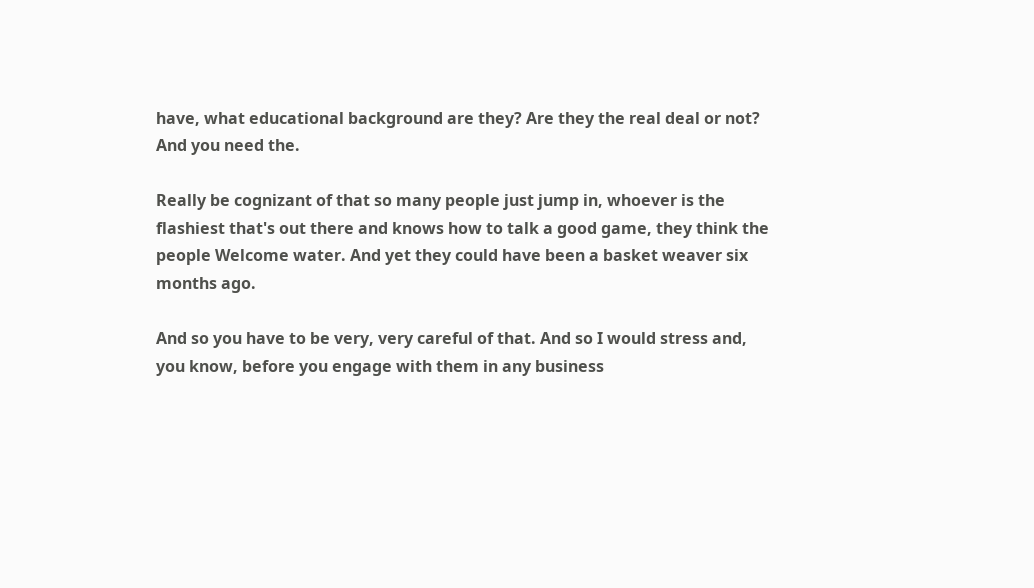have, what educational background are they? Are they the real deal or not? And you need the.

Really be cognizant of that so many people just jump in, whoever is the flashiest that's out there and knows how to talk a good game, they think the people Welcome water. And yet they could have been a basket weaver six months ago.

And so you have to be very, very careful of that. And so I would stress and, you know, before you engage with them in any business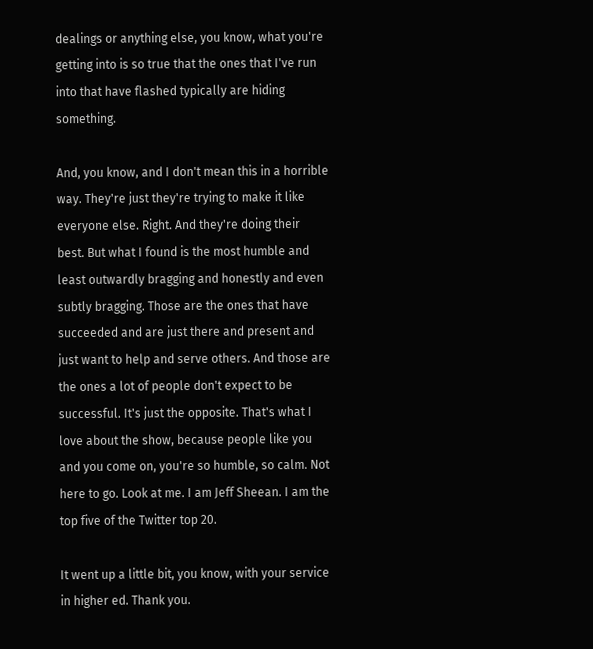dealings or anything else, you know, what you're getting into is so true that the ones that I've run into that have flashed typically are hiding something.

And, you know, and I don't mean this in a horrible way. They're just they're trying to make it like everyone else. Right. And they're doing their best. But what I found is the most humble and least outwardly bragging and honestly and even subtly bragging. Those are the ones that have succeeded and are just there and present and just want to help and serve others. And those are the ones a lot of people don't expect to be successful. It's just the opposite. That's what I love about the show, because people like you and you come on, you're so humble, so calm. Not here to go. Look at me. I am Jeff Sheean. I am the top five of the Twitter top 20.

It went up a little bit, you know, with your service in higher ed. Thank you.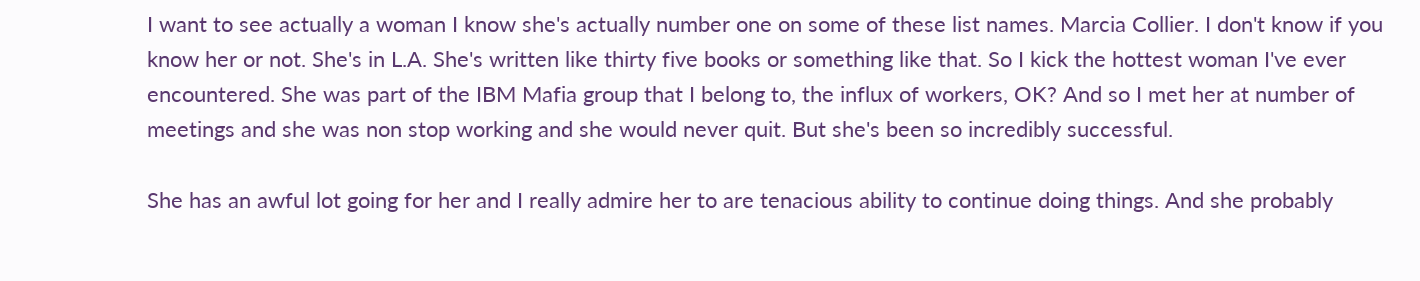I want to see actually a woman I know she's actually number one on some of these list names. Marcia Collier. I don't know if you know her or not. She's in L.A. She's written like thirty five books or something like that. So I kick the hottest woman I've ever encountered. She was part of the IBM Mafia group that I belong to, the influx of workers, OK? And so I met her at number of meetings and she was non stop working and she would never quit. But she's been so incredibly successful.

She has an awful lot going for her and I really admire her to are tenacious ability to continue doing things. And she probably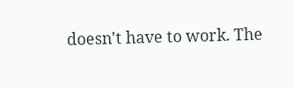doesn't have to work. The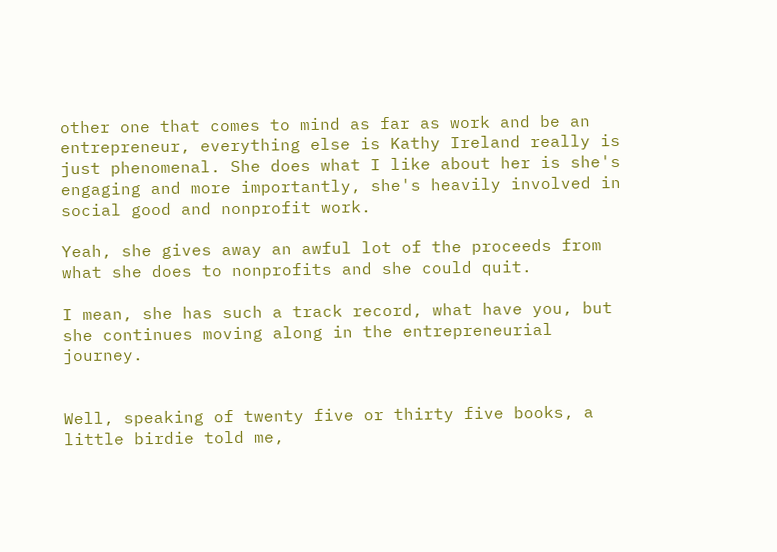other one that comes to mind as far as work and be an entrepreneur, everything else is Kathy Ireland really is just phenomenal. She does what I like about her is she's engaging and more importantly, she's heavily involved in social good and nonprofit work.

Yeah, she gives away an awful lot of the proceeds from what she does to nonprofits and she could quit.

I mean, she has such a track record, what have you, but she continues moving along in the entrepreneurial journey.


Well, speaking of twenty five or thirty five books, a little birdie told me,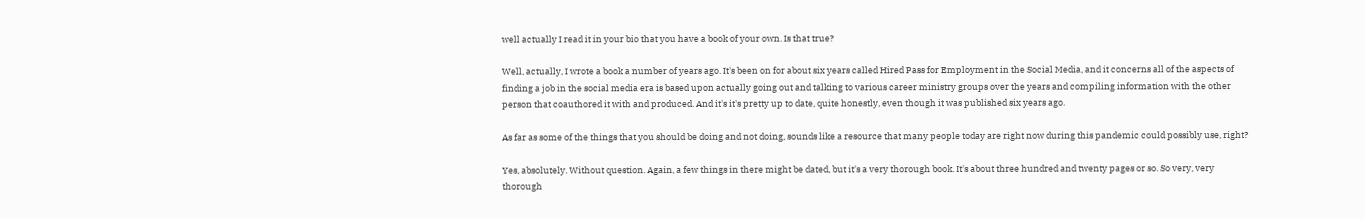well actually I read it in your bio that you have a book of your own. Is that true?

Well, actually, I wrote a book a number of years ago. It's been on for about six years called Hired Pass for Employment in the Social Media, and it concerns all of the aspects of finding a job in the social media era is based upon actually going out and talking to various career ministry groups over the years and compiling information with the other person that coauthored it with and produced. And it's it's pretty up to date, quite honestly, even though it was published six years ago.

As far as some of the things that you should be doing and not doing, sounds like a resource that many people today are right now during this pandemic could possibly use, right?

Yes, absolutely. Without question. Again, a few things in there might be dated, but it's a very thorough book. It's about three hundred and twenty pages or so. So very, very thorough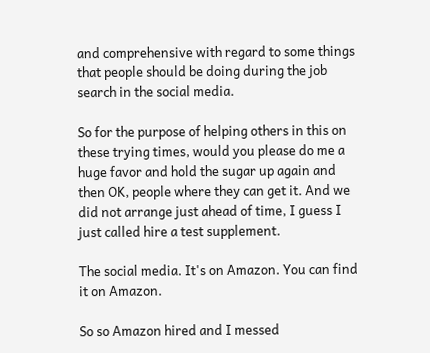and comprehensive with regard to some things that people should be doing during the job search in the social media.

So for the purpose of helping others in this on these trying times, would you please do me a huge favor and hold the sugar up again and then OK, people where they can get it. And we did not arrange just ahead of time, I guess I just called hire a test supplement.

The social media. It's on Amazon. You can find it on Amazon.

So so Amazon hired and I messed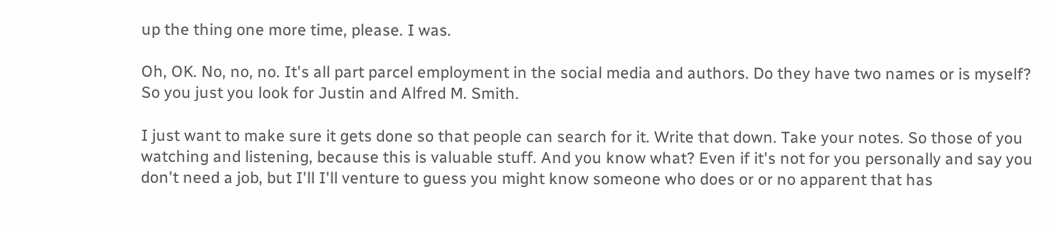up the thing one more time, please. I was.

Oh, OK. No, no, no. It's all part parcel employment in the social media and authors. Do they have two names or is myself? So you just you look for Justin and Alfred M. Smith.

I just want to make sure it gets done so that people can search for it. Write that down. Take your notes. So those of you watching and listening, because this is valuable stuff. And you know what? Even if it's not for you personally and say you don't need a job, but I'll I'll venture to guess you might know someone who does or or no apparent that has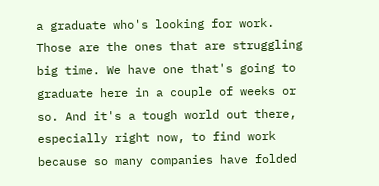a graduate who's looking for work. Those are the ones that are struggling big time. We have one that's going to graduate here in a couple of weeks or so. And it's a tough world out there, especially right now, to find work because so many companies have folded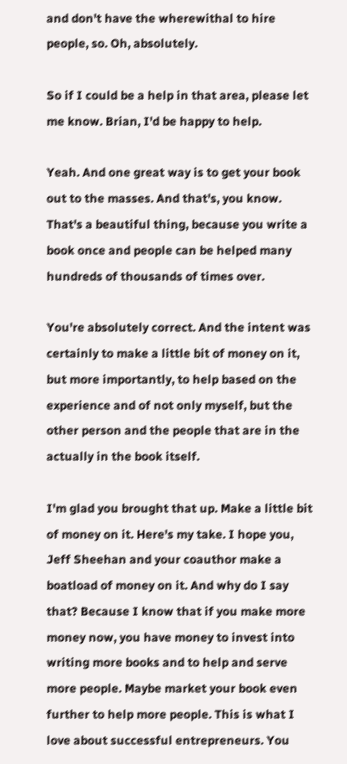and don't have the wherewithal to hire people, so. Oh, absolutely.

So if I could be a help in that area, please let me know. Brian, I'd be happy to help.

Yeah. And one great way is to get your book out to the masses. And that's, you know. That's a beautiful thing, because you write a book once and people can be helped many hundreds of thousands of times over.

You're absolutely correct. And the intent was certainly to make a little bit of money on it, but more importantly, to help based on the experience and of not only myself, but the other person and the people that are in the actually in the book itself.

I'm glad you brought that up. Make a little bit of money on it. Here's my take. I hope you, Jeff Sheehan and your coauthor make a boatload of money on it. And why do I say that? Because I know that if you make more money now, you have money to invest into writing more books and to help and serve more people. Maybe market your book even further to help more people. This is what I love about successful entrepreneurs. You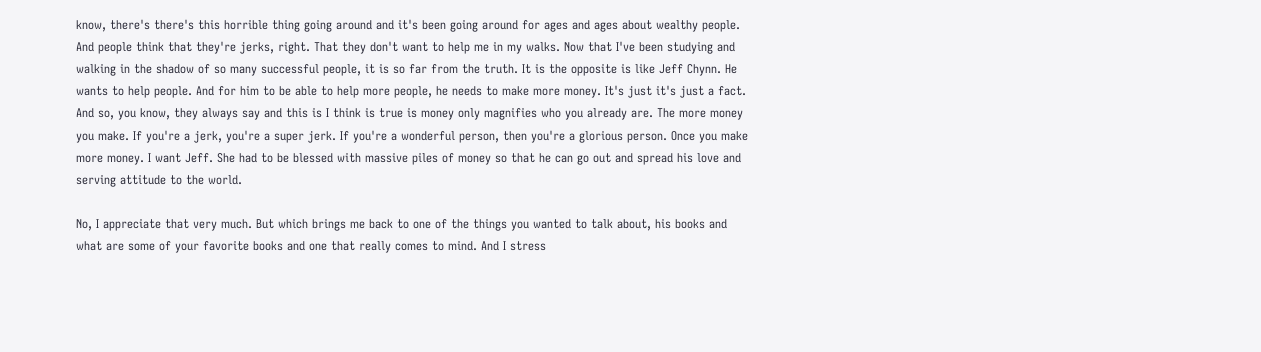know, there's there's this horrible thing going around and it's been going around for ages and ages about wealthy people. And people think that they're jerks, right. That they don't want to help me in my walks. Now that I've been studying and walking in the shadow of so many successful people, it is so far from the truth. It is the opposite is like Jeff Chynn. He wants to help people. And for him to be able to help more people, he needs to make more money. It's just it's just a fact. And so, you know, they always say and this is I think is true is money only magnifies who you already are. The more money you make. If you're a jerk, you're a super jerk. If you're a wonderful person, then you're a glorious person. Once you make more money. I want Jeff. She had to be blessed with massive piles of money so that he can go out and spread his love and serving attitude to the world.

No, I appreciate that very much. But which brings me back to one of the things you wanted to talk about, his books and what are some of your favorite books and one that really comes to mind. And I stress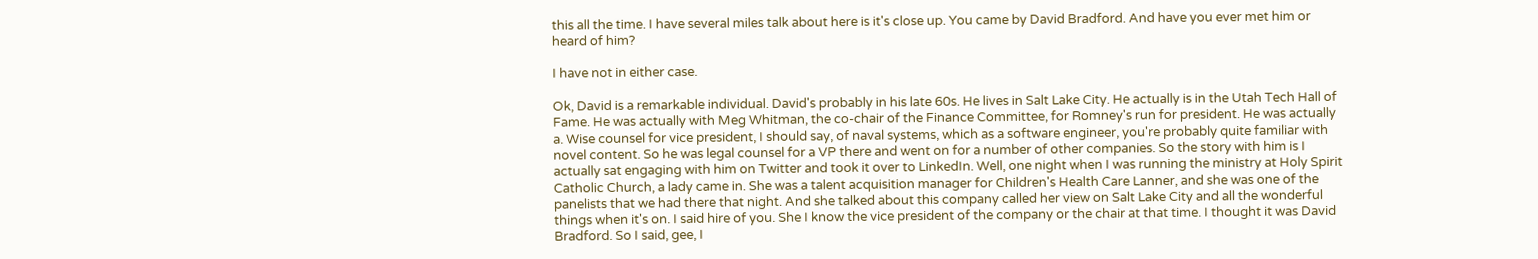this all the time. I have several miles talk about here is it's close up. You came by David Bradford. And have you ever met him or heard of him?

I have not in either case.

Ok, David is a remarkable individual. David's probably in his late 60s. He lives in Salt Lake City. He actually is in the Utah Tech Hall of Fame. He was actually with Meg Whitman, the co-chair of the Finance Committee, for Romney's run for president. He was actually a. Wise counsel for vice president, I should say, of naval systems, which as a software engineer, you're probably quite familiar with novel content. So he was legal counsel for a VP there and went on for a number of other companies. So the story with him is I actually sat engaging with him on Twitter and took it over to LinkedIn. Well, one night when I was running the ministry at Holy Spirit Catholic Church, a lady came in. She was a talent acquisition manager for Children's Health Care Lanner, and she was one of the panelists that we had there that night. And she talked about this company called her view on Salt Lake City and all the wonderful things when it's on. I said hire of you. She I know the vice president of the company or the chair at that time. I thought it was David Bradford. So I said, gee, I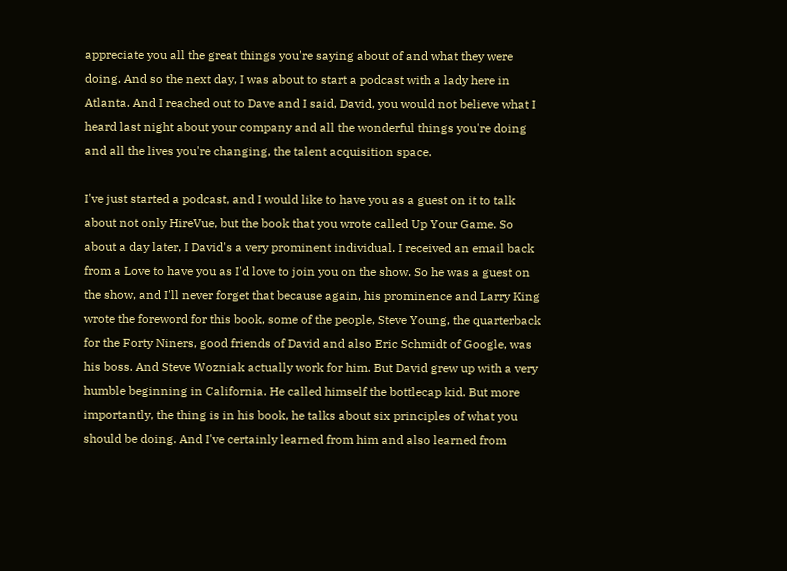appreciate you all the great things you're saying about of and what they were doing. And so the next day, I was about to start a podcast with a lady here in Atlanta. And I reached out to Dave and I said, David, you would not believe what I heard last night about your company and all the wonderful things you're doing and all the lives you're changing, the talent acquisition space.

I've just started a podcast, and I would like to have you as a guest on it to talk about not only HireVue, but the book that you wrote called Up Your Game. So about a day later, I David's a very prominent individual. I received an email back from a Love to have you as I'd love to join you on the show. So he was a guest on the show, and I'll never forget that because again, his prominence and Larry King wrote the foreword for this book, some of the people, Steve Young, the quarterback for the Forty Niners, good friends of David and also Eric Schmidt of Google, was his boss. And Steve Wozniak actually work for him. But David grew up with a very humble beginning in California. He called himself the bottlecap kid. But more importantly, the thing is in his book, he talks about six principles of what you should be doing. And I've certainly learned from him and also learned from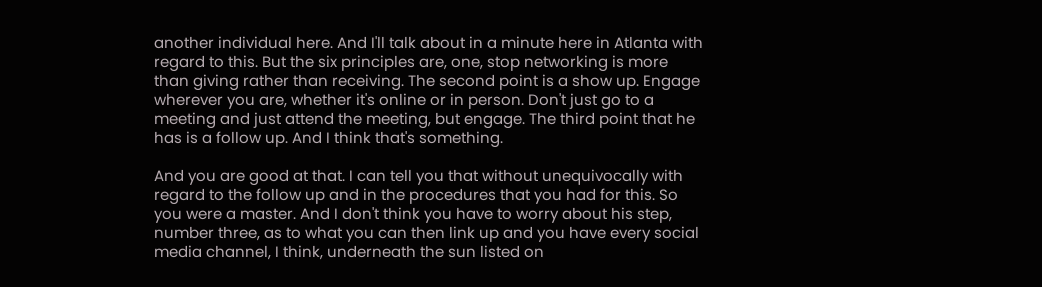another individual here. And I'll talk about in a minute here in Atlanta with regard to this. But the six principles are, one, stop networking is more than giving rather than receiving. The second point is a show up. Engage wherever you are, whether it's online or in person. Don't just go to a meeting and just attend the meeting, but engage. The third point that he has is a follow up. And I think that's something.

And you are good at that. I can tell you that without unequivocally with regard to the follow up and in the procedures that you had for this. So you were a master. And I don't think you have to worry about his step, number three, as to what you can then link up and you have every social media channel, I think, underneath the sun listed on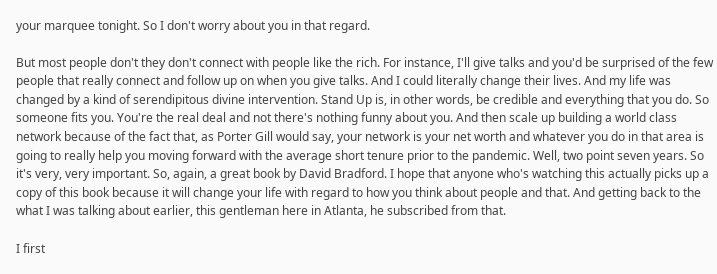your marquee tonight. So I don't worry about you in that regard.

But most people don't they don't connect with people like the rich. For instance, I'll give talks and you'd be surprised of the few people that really connect and follow up on when you give talks. And I could literally change their lives. And my life was changed by a kind of serendipitous divine intervention. Stand Up is, in other words, be credible and everything that you do. So someone fits you. You're the real deal and not there's nothing funny about you. And then scale up building a world class network because of the fact that, as Porter Gill would say, your network is your net worth and whatever you do in that area is going to really help you moving forward with the average short tenure prior to the pandemic. Well, two point seven years. So it's very, very important. So, again, a great book by David Bradford. I hope that anyone who's watching this actually picks up a copy of this book because it will change your life with regard to how you think about people and that. And getting back to the what I was talking about earlier, this gentleman here in Atlanta, he subscribed from that.

I first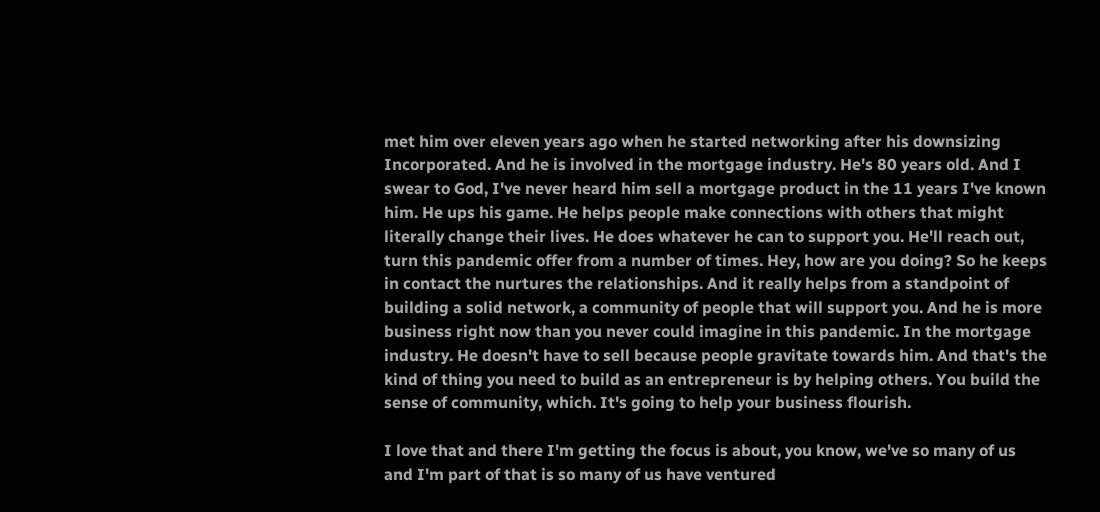met him over eleven years ago when he started networking after his downsizing Incorporated. And he is involved in the mortgage industry. He's 80 years old. And I swear to God, I've never heard him sell a mortgage product in the 11 years I've known him. He ups his game. He helps people make connections with others that might literally change their lives. He does whatever he can to support you. He'll reach out, turn this pandemic offer from a number of times. Hey, how are you doing? So he keeps in contact the nurtures the relationships. And it really helps from a standpoint of building a solid network, a community of people that will support you. And he is more business right now than you never could imagine in this pandemic. In the mortgage industry. He doesn't have to sell because people gravitate towards him. And that's the kind of thing you need to build as an entrepreneur is by helping others. You build the sense of community, which. It's going to help your business flourish.

I love that and there I'm getting the focus is about, you know, we've so many of us and I'm part of that is so many of us have ventured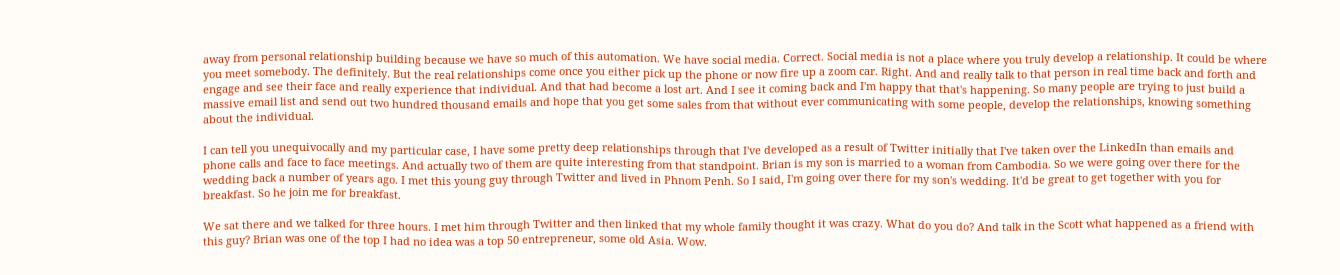away from personal relationship building because we have so much of this automation. We have social media. Correct. Social media is not a place where you truly develop a relationship. It could be where you meet somebody. The definitely. But the real relationships come once you either pick up the phone or now fire up a zoom car. Right. And and really talk to that person in real time back and forth and engage and see their face and really experience that individual. And that had become a lost art. And I see it coming back and I'm happy that that's happening. So many people are trying to just build a massive email list and send out two hundred thousand emails and hope that you get some sales from that without ever communicating with some people, develop the relationships, knowing something about the individual.

I can tell you unequivocally and my particular case, I have some pretty deep relationships through that I've developed as a result of Twitter initially that I've taken over the LinkedIn than emails and phone calls and face to face meetings. And actually two of them are quite interesting from that standpoint. Brian is my son is married to a woman from Cambodia. So we were going over there for the wedding back a number of years ago. I met this young guy through Twitter and lived in Phnom Penh. So I said, I'm going over there for my son's wedding. It'd be great to get together with you for breakfast. So he join me for breakfast.

We sat there and we talked for three hours. I met him through Twitter and then linked that my whole family thought it was crazy. What do you do? And talk in the Scott what happened as a friend with this guy? Brian was one of the top I had no idea was a top 50 entrepreneur, some old Asia. Wow.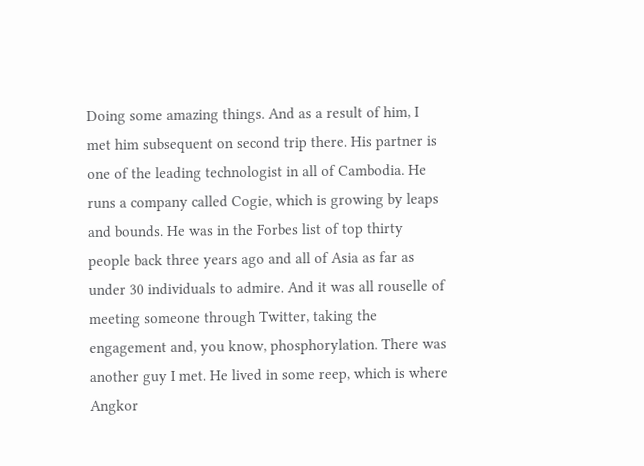Doing some amazing things. And as a result of him, I met him subsequent on second trip there. His partner is one of the leading technologist in all of Cambodia. He runs a company called Cogie, which is growing by leaps and bounds. He was in the Forbes list of top thirty people back three years ago and all of Asia as far as under 30 individuals to admire. And it was all rouselle of meeting someone through Twitter, taking the engagement and, you know, phosphorylation. There was another guy I met. He lived in some reep, which is where Angkor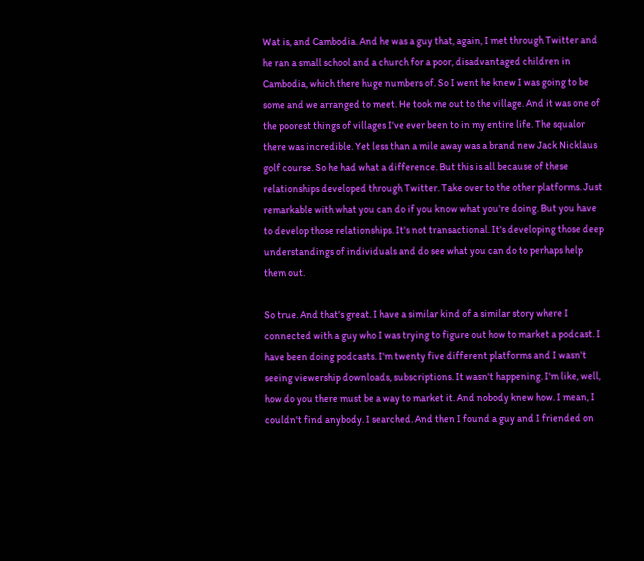Wat is, and Cambodia. And he was a guy that, again, I met through Twitter and he ran a small school and a church for a poor, disadvantaged children in Cambodia, which there huge numbers of. So I went he knew I was going to be some and we arranged to meet. He took me out to the village. And it was one of the poorest things of villages I've ever been to in my entire life. The squalor there was incredible. Yet less than a mile away was a brand new Jack Nicklaus golf course. So he had what a difference. But this is all because of these relationships developed through Twitter. Take over to the other platforms. Just remarkable with what you can do if you know what you're doing. But you have to develop those relationships. It's not transactional. It's developing those deep understandings of individuals and do see what you can do to perhaps help them out.

So true. And that's great. I have a similar kind of a similar story where I connected with a guy who I was trying to figure out how to market a podcast. I have been doing podcasts. I'm twenty five different platforms and I wasn't seeing viewership downloads, subscriptions. It wasn't happening. I'm like, well, how do you there must be a way to market it. And nobody knew how. I mean, I couldn't find anybody. I searched. And then I found a guy and I friended on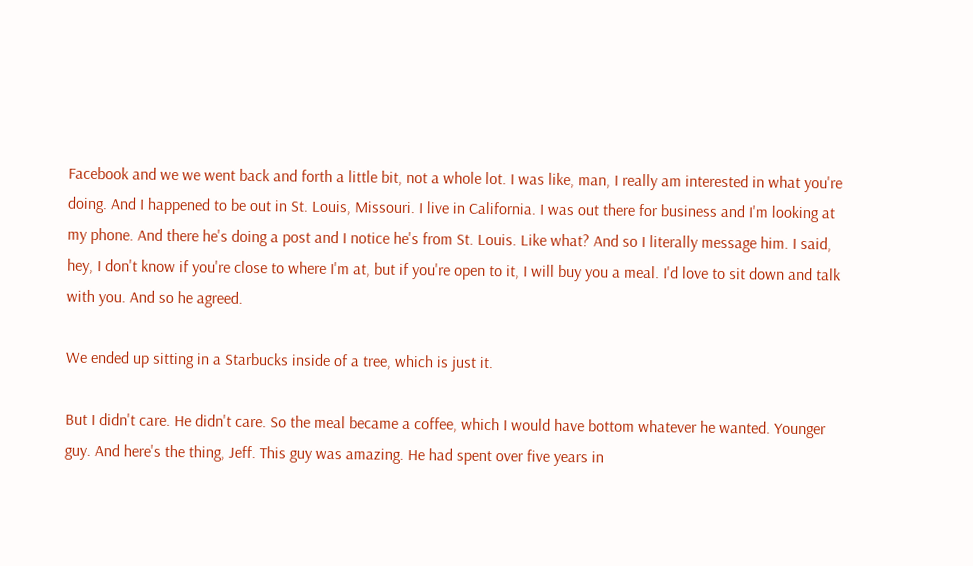Facebook and we we went back and forth a little bit, not a whole lot. I was like, man, I really am interested in what you're doing. And I happened to be out in St. Louis, Missouri. I live in California. I was out there for business and I'm looking at my phone. And there he's doing a post and I notice he's from St. Louis. Like what? And so I literally message him. I said, hey, I don't know if you're close to where I'm at, but if you're open to it, I will buy you a meal. I'd love to sit down and talk with you. And so he agreed.

We ended up sitting in a Starbucks inside of a tree, which is just it.

But I didn't care. He didn't care. So the meal became a coffee, which I would have bottom whatever he wanted. Younger guy. And here's the thing, Jeff. This guy was amazing. He had spent over five years in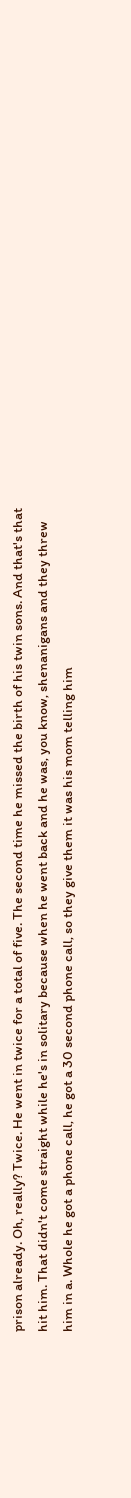prison already. Oh, really? Twice. He went in twice for a total of five. The second time he missed the birth of his twin sons. And that's that hit him. That didn't come straight while he's in solitary because when he went back and he was, you know, shenanigans and they threw him in a. Whole he got a phone call, he got a 30 second phone call, so they give them it was his mom telling him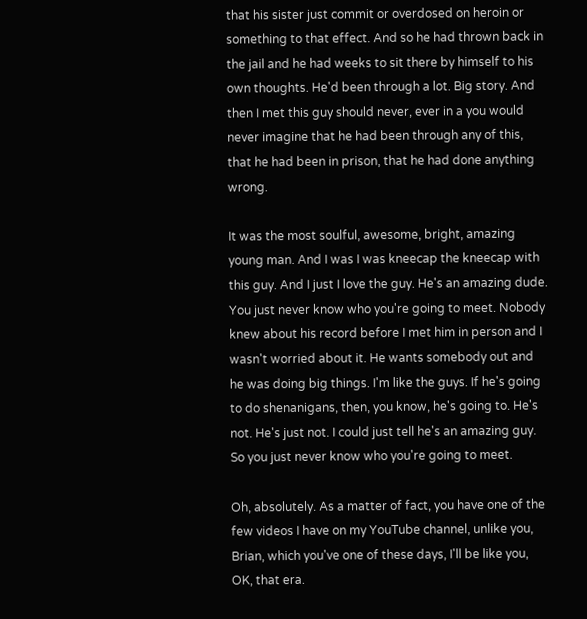that his sister just commit or overdosed on heroin or something to that effect. And so he had thrown back in the jail and he had weeks to sit there by himself to his own thoughts. He'd been through a lot. Big story. And then I met this guy should never, ever in a you would never imagine that he had been through any of this, that he had been in prison, that he had done anything wrong.

It was the most soulful, awesome, bright, amazing young man. And I was I was kneecap the kneecap with this guy. And I just I love the guy. He's an amazing dude. You just never know who you're going to meet. Nobody knew about his record before I met him in person and I wasn't worried about it. He wants somebody out and he was doing big things. I'm like the guys. If he's going to do shenanigans, then, you know, he's going to. He's not. He's just not. I could just tell he's an amazing guy. So you just never know who you're going to meet.

Oh, absolutely. As a matter of fact, you have one of the few videos I have on my YouTube channel, unlike you, Brian, which you've one of these days, I'll be like you, OK, that era.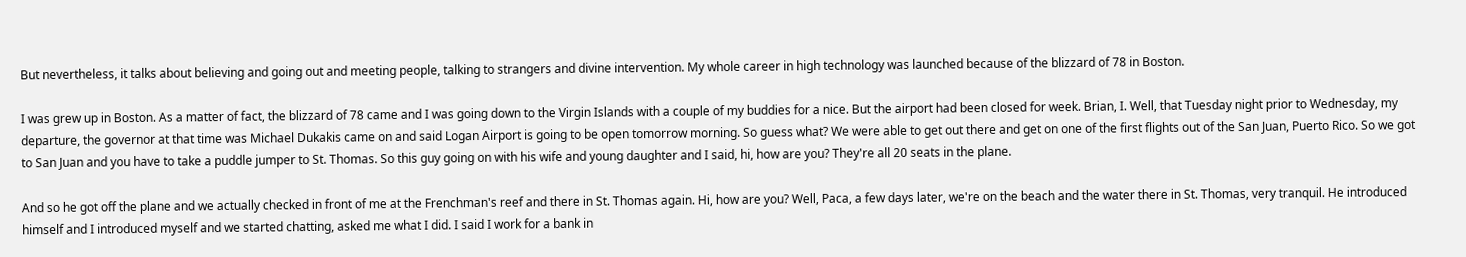But nevertheless, it talks about believing and going out and meeting people, talking to strangers and divine intervention. My whole career in high technology was launched because of the blizzard of 78 in Boston.

I was grew up in Boston. As a matter of fact, the blizzard of 78 came and I was going down to the Virgin Islands with a couple of my buddies for a nice. But the airport had been closed for week. Brian, I. Well, that Tuesday night prior to Wednesday, my departure, the governor at that time was Michael Dukakis came on and said Logan Airport is going to be open tomorrow morning. So guess what? We were able to get out there and get on one of the first flights out of the San Juan, Puerto Rico. So we got to San Juan and you have to take a puddle jumper to St. Thomas. So this guy going on with his wife and young daughter and I said, hi, how are you? They're all 20 seats in the plane.

And so he got off the plane and we actually checked in front of me at the Frenchman's reef and there in St. Thomas again. Hi, how are you? Well, Paca, a few days later, we're on the beach and the water there in St. Thomas, very tranquil. He introduced himself and I introduced myself and we started chatting, asked me what I did. I said I work for a bank in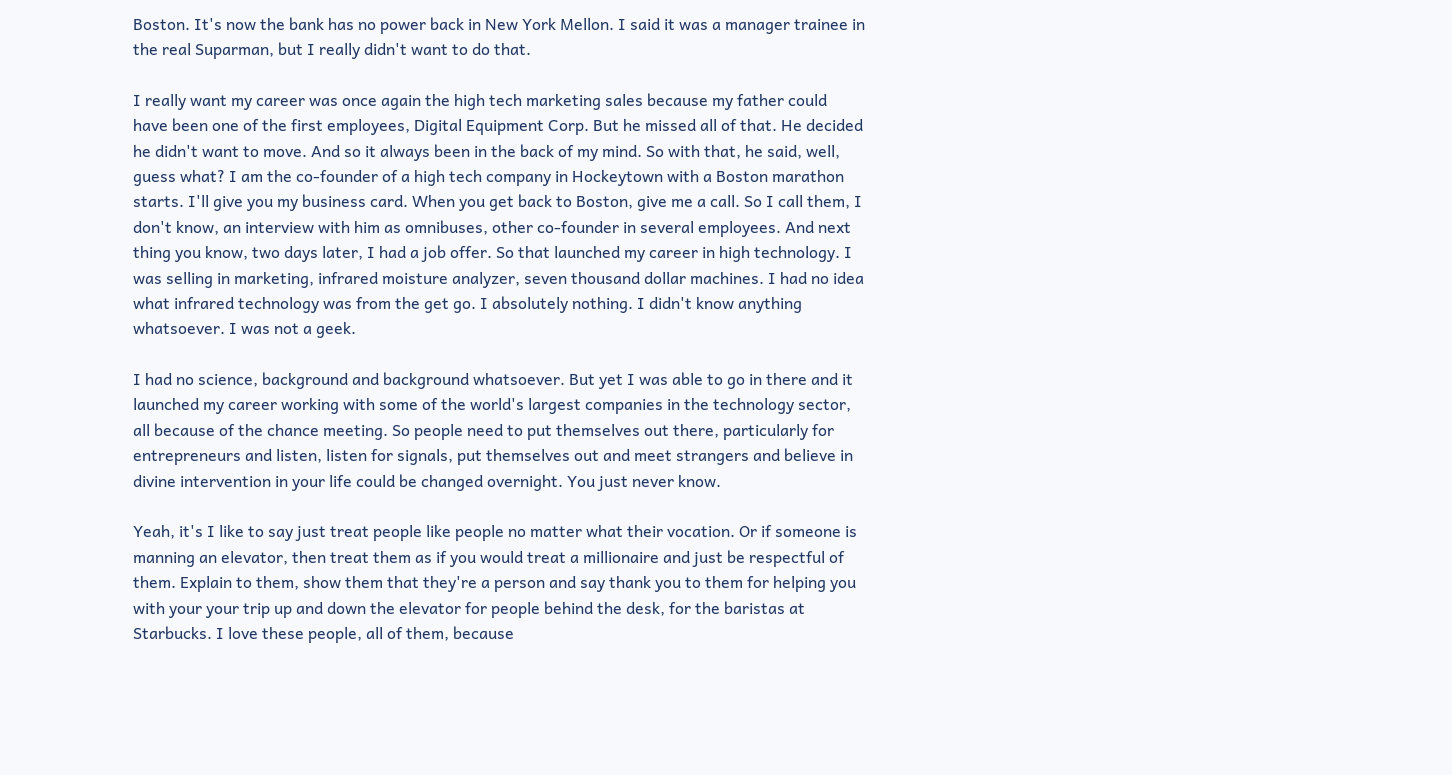Boston. It's now the bank has no power back in New York Mellon. I said it was a manager trainee in the real Suparman, but I really didn't want to do that.

I really want my career was once again the high tech marketing sales because my father could have been one of the first employees, Digital Equipment Corp. But he missed all of that. He decided he didn't want to move. And so it always been in the back of my mind. So with that, he said, well, guess what? I am the co-founder of a high tech company in Hockeytown with a Boston marathon starts. I'll give you my business card. When you get back to Boston, give me a call. So I call them, I don't know, an interview with him as omnibuses, other co-founder in several employees. And next thing you know, two days later, I had a job offer. So that launched my career in high technology. I was selling in marketing, infrared moisture analyzer, seven thousand dollar machines. I had no idea what infrared technology was from the get go. I absolutely nothing. I didn't know anything whatsoever. I was not a geek.

I had no science, background and background whatsoever. But yet I was able to go in there and it launched my career working with some of the world's largest companies in the technology sector, all because of the chance meeting. So people need to put themselves out there, particularly for entrepreneurs and listen, listen for signals, put themselves out and meet strangers and believe in divine intervention in your life could be changed overnight. You just never know.

Yeah, it's I like to say just treat people like people no matter what their vocation. Or if someone is manning an elevator, then treat them as if you would treat a millionaire and just be respectful of them. Explain to them, show them that they're a person and say thank you to them for helping you with your your trip up and down the elevator for people behind the desk, for the baristas at Starbucks. I love these people, all of them, because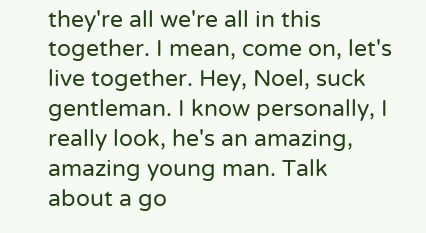they're all we're all in this together. I mean, come on, let's live together. Hey, Noel, suck gentleman. I know personally, I really look, he's an amazing, amazing young man. Talk about a go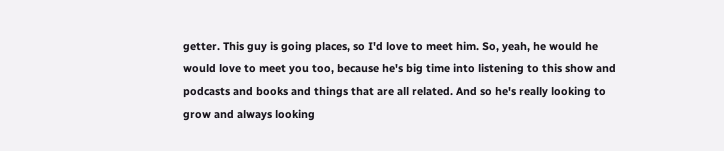getter. This guy is going places, so I'd love to meet him. So, yeah, he would he would love to meet you too, because he's big time into listening to this show and podcasts and books and things that are all related. And so he's really looking to grow and always looking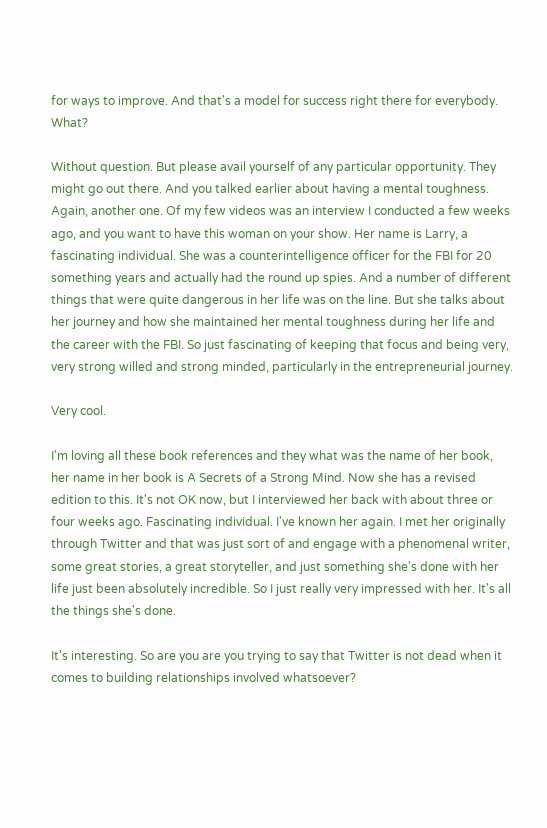for ways to improve. And that's a model for success right there for everybody. What?

Without question. But please avail yourself of any particular opportunity. They might go out there. And you talked earlier about having a mental toughness. Again, another one. Of my few videos was an interview I conducted a few weeks ago, and you want to have this woman on your show. Her name is Larry, a fascinating individual. She was a counterintelligence officer for the FBI for 20 something years and actually had the round up spies. And a number of different things that were quite dangerous in her life was on the line. But she talks about her journey and how she maintained her mental toughness during her life and the career with the FBI. So just fascinating of keeping that focus and being very, very strong willed and strong minded, particularly in the entrepreneurial journey.

Very cool.

I'm loving all these book references and they what was the name of her book, her name in her book is A Secrets of a Strong Mind. Now she has a revised edition to this. It's not OK now, but I interviewed her back with about three or four weeks ago. Fascinating individual. I've known her again. I met her originally through Twitter and that was just sort of and engage with a phenomenal writer, some great stories, a great storyteller, and just something she's done with her life just been absolutely incredible. So I just really very impressed with her. It's all the things she's done.

It's interesting. So are you are you trying to say that Twitter is not dead when it comes to building relationships involved whatsoever?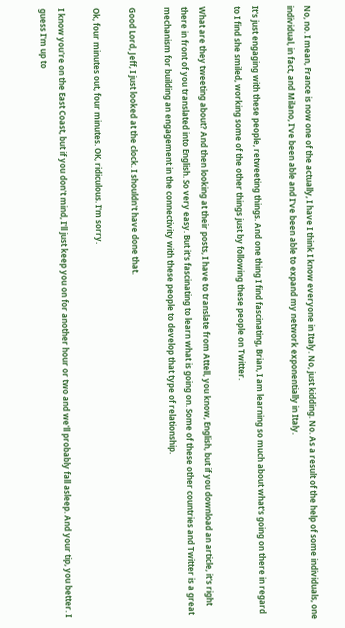No, no. I mean, France is now one of the actually, I have I think I know everyone in Italy. No, just kidding. No. As a result of the help of some individuals, one individual, in fact, and Milano, I've been able and I've been able to expand my network exponentially in Italy.

It's just engaging with these people, retweeting things. And one thing I find fascinating, Brian, I am learning so much about what's going on there in regard to I find she smiled, working some of the other things just by following these people on Twitter.

What are they tweeting about? And then looking at their posts, I have to translate from Attell, you know, English, but if you download an article, it's right there in front of you translated into English. So very easy. But it's fascinating to learn what is going on. Some of these other countries and Twitter is a great mechanism for building an engagement in the connectivity with these people to develop that type of relationship.

Good Lord, Jeff, I just looked at the clock. I shouldn't have done that.

Ok, four minutes out, four minutes. OK, ridiculous. I'm sorry.

I know you're on the East Coast, but if you don't mind, I'll just keep you on for another hour or two and we'll probably fall asleep. And your tip, you better. I guess I'm up to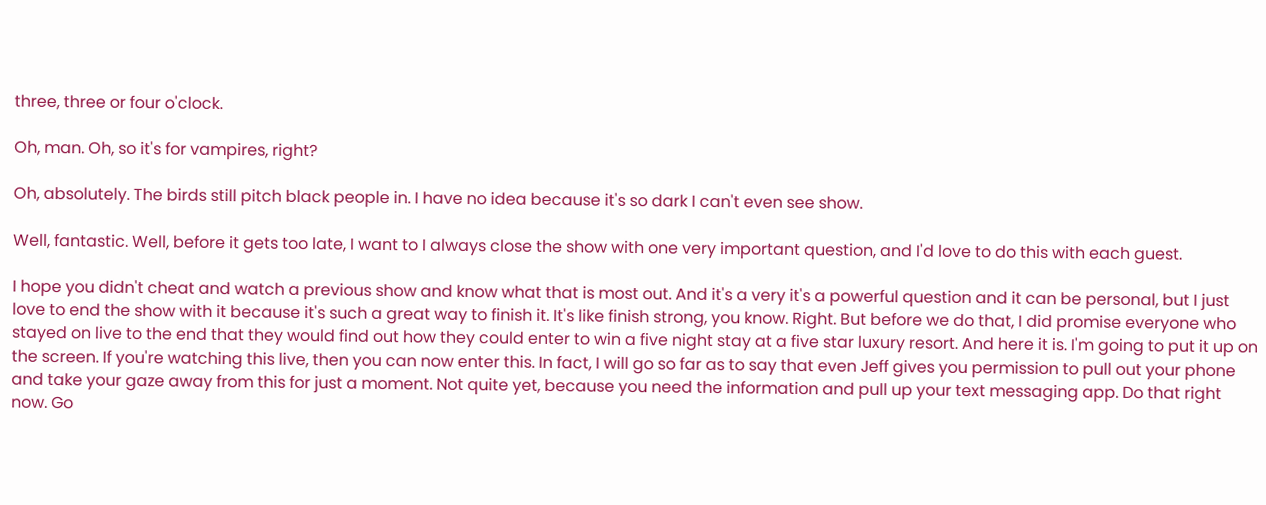three, three or four o'clock.

Oh, man. Oh, so it's for vampires, right?

Oh, absolutely. The birds still pitch black people in. I have no idea because it's so dark I can't even see show.

Well, fantastic. Well, before it gets too late, I want to I always close the show with one very important question, and I'd love to do this with each guest.

I hope you didn't cheat and watch a previous show and know what that is most out. And it's a very it's a powerful question and it can be personal, but I just love to end the show with it because it's such a great way to finish it. It's like finish strong, you know. Right. But before we do that, I did promise everyone who stayed on live to the end that they would find out how they could enter to win a five night stay at a five star luxury resort. And here it is. I'm going to put it up on the screen. If you're watching this live, then you can now enter this. In fact, I will go so far as to say that even Jeff gives you permission to pull out your phone and take your gaze away from this for just a moment. Not quite yet, because you need the information and pull up your text messaging app. Do that right now. Go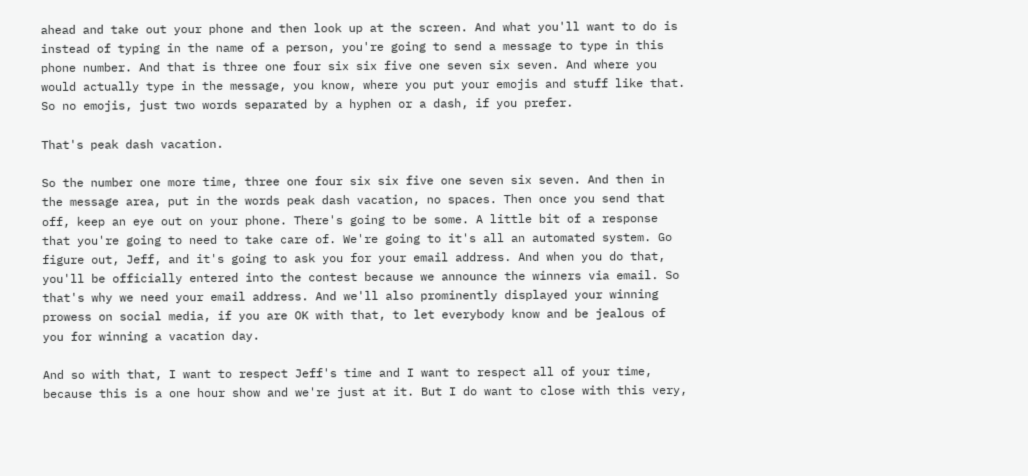ahead and take out your phone and then look up at the screen. And what you'll want to do is instead of typing in the name of a person, you're going to send a message to type in this phone number. And that is three one four six six five one seven six seven. And where you would actually type in the message, you know, where you put your emojis and stuff like that. So no emojis, just two words separated by a hyphen or a dash, if you prefer.

That's peak dash vacation.

So the number one more time, three one four six six five one seven six seven. And then in the message area, put in the words peak dash vacation, no spaces. Then once you send that off, keep an eye out on your phone. There's going to be some. A little bit of a response that you're going to need to take care of. We're going to it's all an automated system. Go figure out, Jeff, and it's going to ask you for your email address. And when you do that, you'll be officially entered into the contest because we announce the winners via email. So that's why we need your email address. And we'll also prominently displayed your winning prowess on social media, if you are OK with that, to let everybody know and be jealous of you for winning a vacation day.

And so with that, I want to respect Jeff's time and I want to respect all of your time, because this is a one hour show and we're just at it. But I do want to close with this very,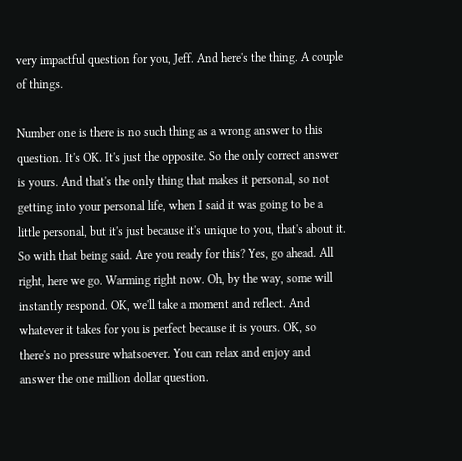very impactful question for you, Jeff. And here's the thing. A couple of things.

Number one is there is no such thing as a wrong answer to this question. It's OK. It's just the opposite. So the only correct answer is yours. And that's the only thing that makes it personal, so not getting into your personal life, when I said it was going to be a little personal, but it's just because it's unique to you, that's about it. So with that being said. Are you ready for this? Yes, go ahead. All right, here we go. Warming right now. Oh, by the way, some will instantly respond. OK, we'll take a moment and reflect. And whatever it takes for you is perfect because it is yours. OK, so there's no pressure whatsoever. You can relax and enjoy and answer the one million dollar question.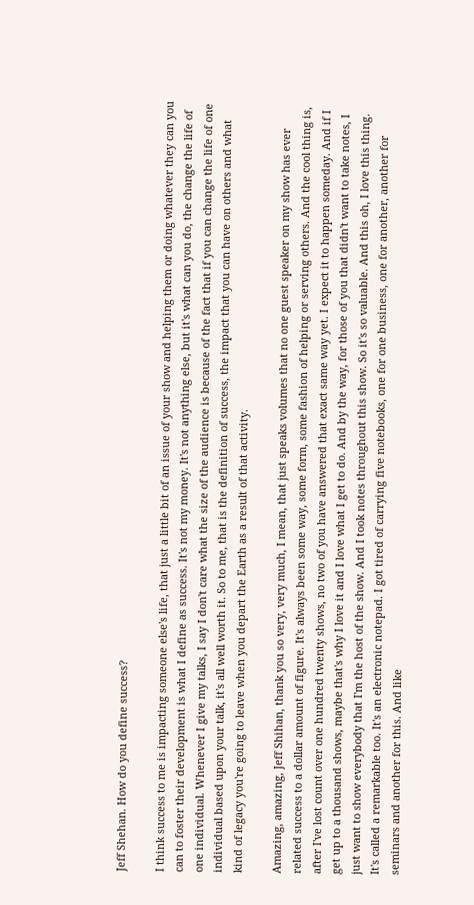Jeff Shehan. How do you define success?

I think success to me is impacting someone else's life, that just a little bit of an issue of your show and helping them or doing whatever they can you can to foster their development is what I define as success. It's not my money. It's not anything else, but it's what can you do, the change the life of one individual. Whenever I give my talks, I say I don't care what the size of the audience is because of the fact that if you can change the life of one individual based upon your talk, it's all well worth it. So to me, that is the definition of success, the impact that you can have on others and what kind of legacy you're going to leave when you depart the Earth as a result of that activity.

Amazing, amazing, Jeff Shihan, thank you so very, very much, I mean, that just speaks volumes that no one guest speaker on my show has ever related success to a dollar amount of figure. It's always been some way, some form, some fashion of helping or serving others. And the cool thing is, after I've lost count over one hundred twenty shows, no two of you have answered that exact same way yet. I expect it to happen someday. And if I get up to a thousand shows, maybe that's why I love it and I love what I get to do. And by the way, for those of you that didn't want to take notes, I just want to show everybody that I'm the host of the show. And I took notes throughout this show. So it's so valuable. And this oh, I love this thing. It's called a remarkable too. It's an electronic notepad. I got tired of carrying five notebooks, one for one business, one for another, another for seminars and another for this. And like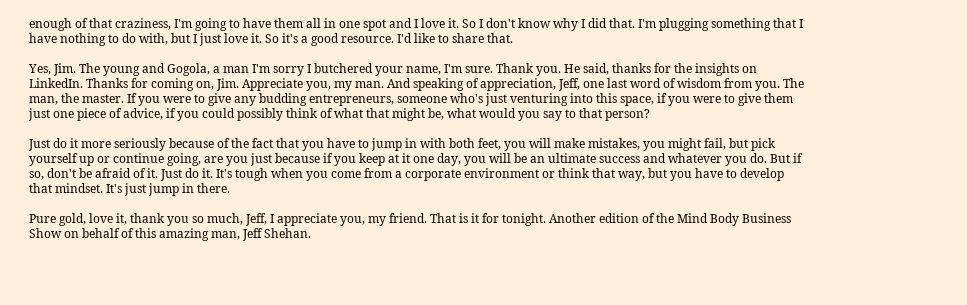enough of that craziness, I'm going to have them all in one spot and I love it. So I don't know why I did that. I'm plugging something that I have nothing to do with, but I just love it. So it's a good resource. I'd like to share that.

Yes, Jim. The young and Gogola, a man I'm sorry I butchered your name, I'm sure. Thank you. He said, thanks for the insights on LinkedIn. Thanks for coming on, Jim. Appreciate you, my man. And speaking of appreciation, Jeff, one last word of wisdom from you. The man, the master. If you were to give any budding entrepreneurs, someone who's just venturing into this space, if you were to give them just one piece of advice, if you could possibly think of what that might be, what would you say to that person?

Just do it more seriously because of the fact that you have to jump in with both feet, you will make mistakes, you might fail, but pick yourself up or continue going, are you just because if you keep at it one day, you will be an ultimate success and whatever you do. But if so, don't be afraid of it. Just do it. It's tough when you come from a corporate environment or think that way, but you have to develop that mindset. It's just jump in there.

Pure gold, love it, thank you so much, Jeff, I appreciate you, my friend. That is it for tonight. Another edition of the Mind Body Business Show on behalf of this amazing man, Jeff Shehan.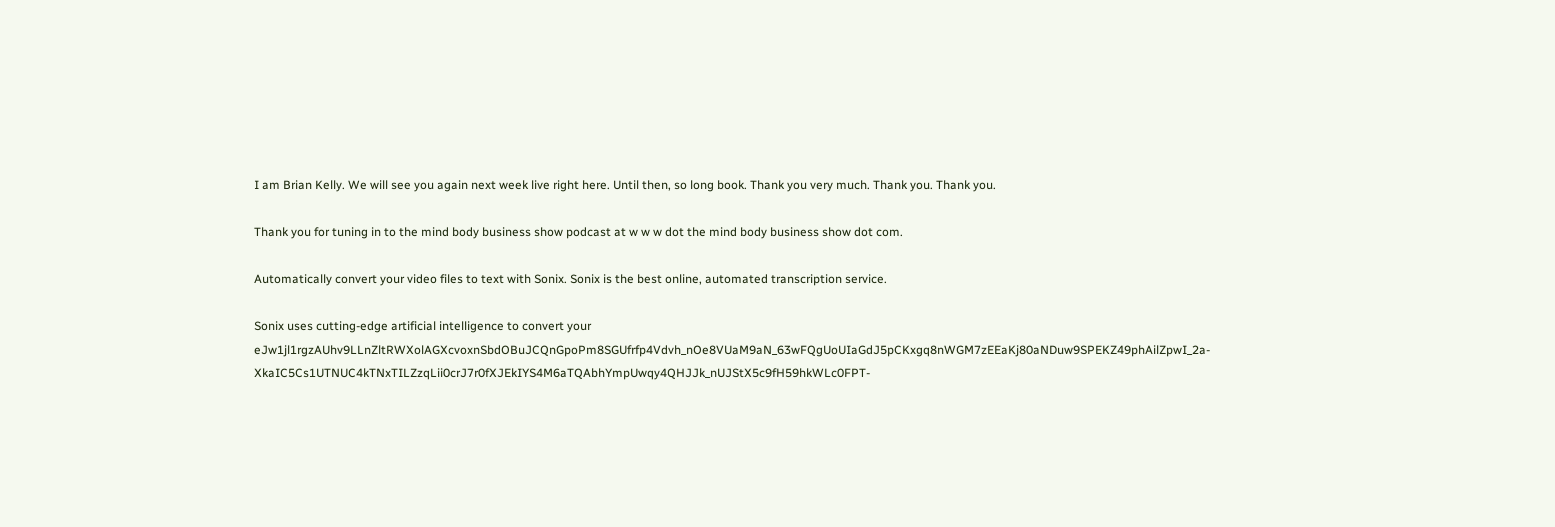I am Brian Kelly. We will see you again next week live right here. Until then, so long book. Thank you very much. Thank you. Thank you.

Thank you for tuning in to the mind body business show podcast at w w w dot the mind body business show dot com.

Automatically convert your video files to text with Sonix. Sonix is the best online, automated transcription service.

Sonix uses cutting-edge artificial intelligence to convert your eJw1jl1rgzAUhv9LLnZltRWXolAGXcvoxnSbdOBuJCQnGpoPm8SGUfrfp4Vdvh_nOe8VUaM9aN_63wFQgUoUIaGdJ5pCKxgq8nWGM7zEEaKj80aNDuw9SPEKZ49phAilZpwI_2a-XkaIC5Cs1UTNUC4kTNxTILZzqLii0crJ7r0fXJEkIYS4M6aTQAbhYmpUwqy4QHJJk_nUJStX5c9fH59hkWLc0FPT-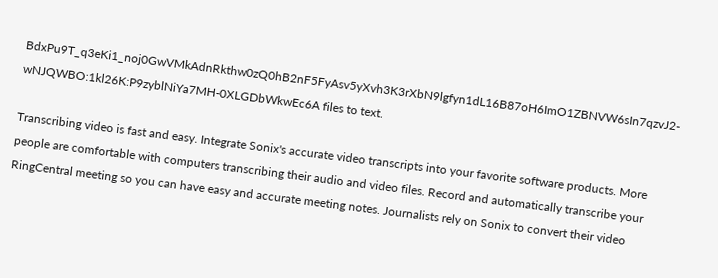BdxPu9T_q3eKi1_noj0GwVMkAdnRkthw0zQ0hB2nF5FyAsv5yXvh3K3rXbN9lgfyn1dL16B87oH6ImO1ZBNVW6sIn7qzvJ2-wNJQWBO:1kl26K:P9zyblNiYa7MH-0XLGDbWkwEc6A files to text.

Transcribing video is fast and easy. Integrate Sonix's accurate video transcripts into your favorite software products. More people are comfortable with computers transcribing their audio and video files. Record and automatically transcribe your RingCentral meeting so you can have easy and accurate meeting notes. Journalists rely on Sonix to convert their video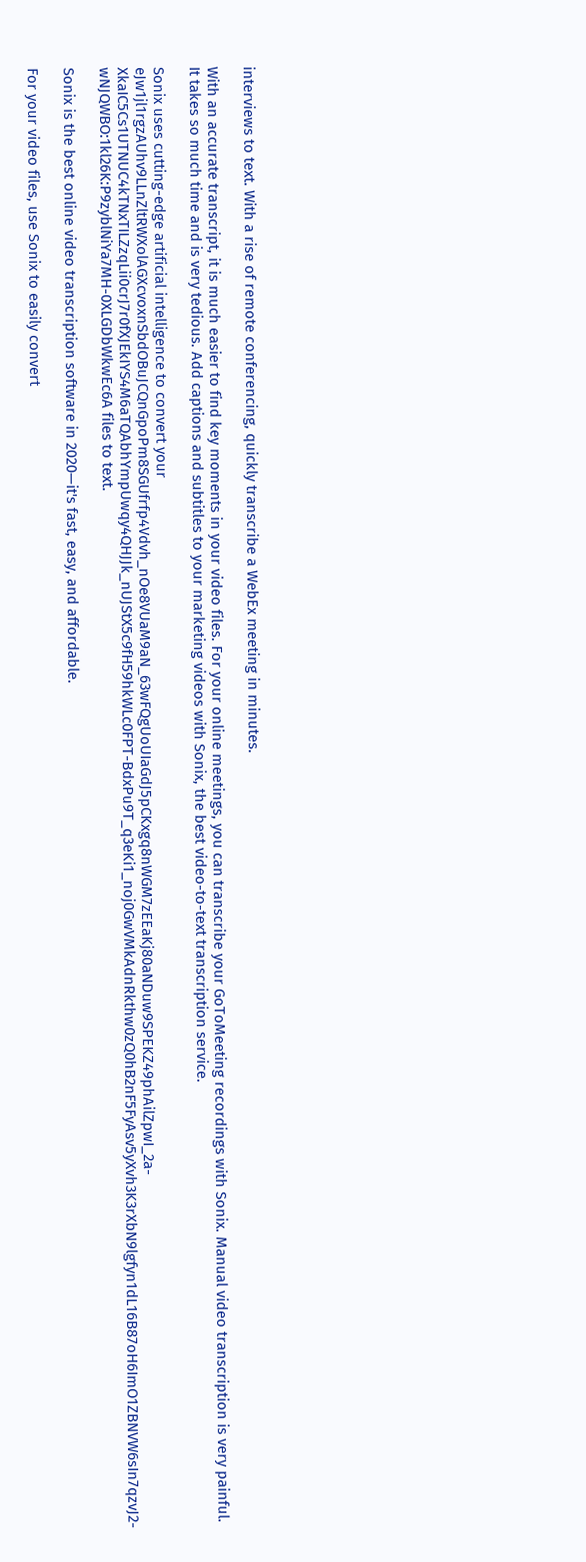interviews to text. With a rise of remote conferencing, quickly transcribe a WebEx meeting in minutes.

With an accurate transcript, it is much easier to find key moments in your video files. For your online meetings, you can transcribe your GoToMeeting recordings with Sonix. Manual video transcription is very painful. It takes so much time and is very tedious. Add captions and subtitles to your marketing videos with Sonix, the best video-to-text transcription service.

Sonix uses cutting-edge artificial intelligence to convert your eJw1jl1rgzAUhv9LLnZltRWXolAGXcvoxnSbdOBuJCQnGpoPm8SGUfrfp4Vdvh_nOe8VUaM9aN_63wFQgUoUIaGdJ5pCKxgq8nWGM7zEEaKj80aNDuw9SPEKZ49phAilZpwI_2a-XkaIC5Cs1UTNUC4kTNxTILZzqLii0crJ7r0fXJEkIYS4M6aTQAbhYmpUwqy4QHJJk_nUJStX5c9fH59hkWLc0FPT-BdxPu9T_q3eKi1_noj0GwVMkAdnRkthw0zQ0hB2nF5FyAsv5yXvh3K3rXbN9lgfyn1dL16B87oH6ImO1ZBNVW6sIn7qzvJ2-wNJQWBO:1kl26K:P9zyblNiYa7MH-0XLGDbWkwEc6A files to text.

Sonix is the best online video transcription software in 2020—it's fast, easy, and affordable.

For your video files, use Sonix to easily convert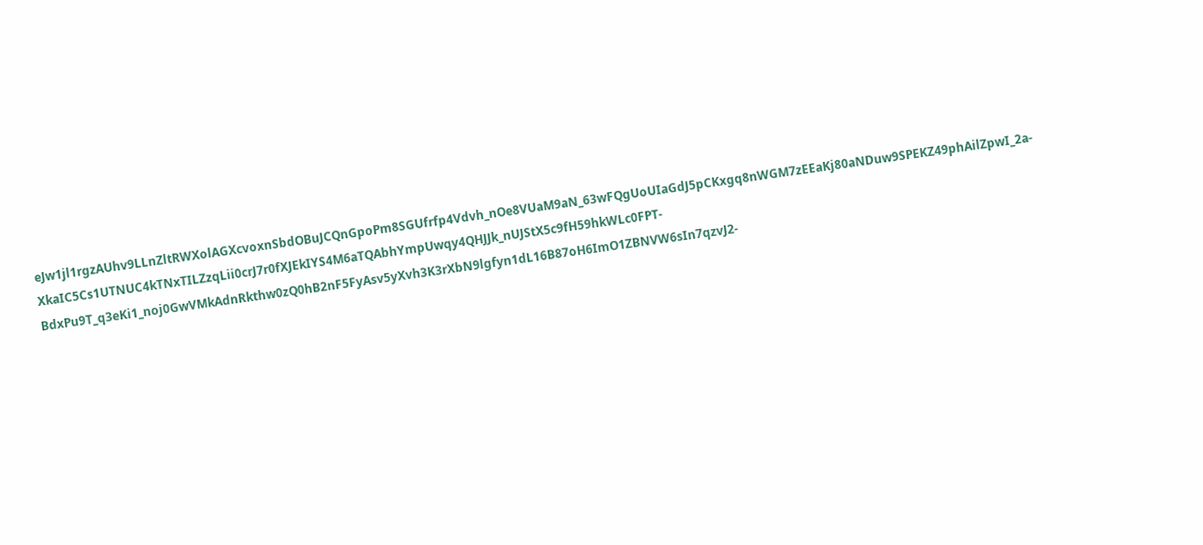eJw1jl1rgzAUhv9LLnZltRWXolAGXcvoxnSbdOBuJCQnGpoPm8SGUfrfp4Vdvh_nOe8VUaM9aN_63wFQgUoUIaGdJ5pCKxgq8nWGM7zEEaKj80aNDuw9SPEKZ49phAilZpwI_2a-XkaIC5Cs1UTNUC4kTNxTILZzqLii0crJ7r0fXJEkIYS4M6aTQAbhYmpUwqy4QHJJk_nUJStX5c9fH59hkWLc0FPT-BdxPu9T_q3eKi1_noj0GwVMkAdnRkthw0zQ0hB2nF5FyAsv5yXvh3K3rXbN9lgfyn1dL16B87oH6ImO1ZBNVW6sIn7qzvJ2-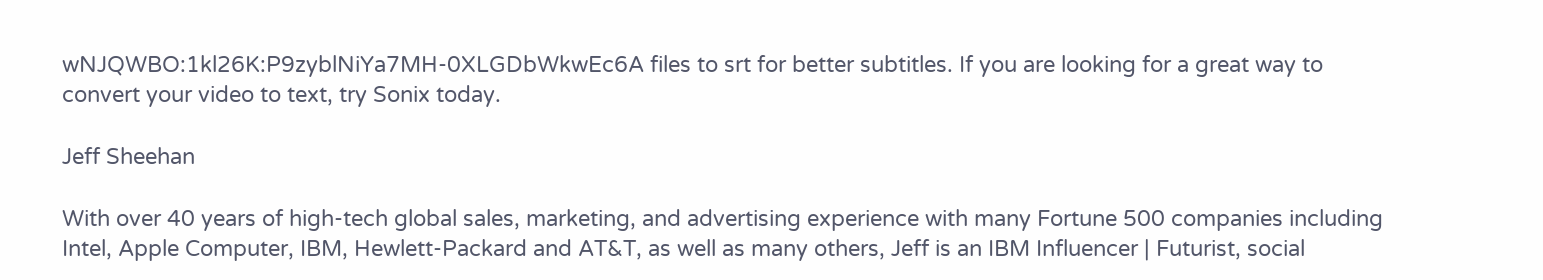wNJQWBO:1kl26K:P9zyblNiYa7MH-0XLGDbWkwEc6A files to srt for better subtitles. If you are looking for a great way to convert your video to text, try Sonix today.

Jeff Sheehan

With over 40 years of high-tech global sales, marketing, and advertising experience with many Fortune 500 companies including Intel, Apple Computer, IBM, Hewlett-Packard and AT&T, as well as many others, Jeff is an IBM Influencer | Futurist, social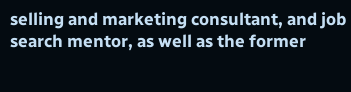selling and marketing consultant, and job search mentor, as well as the former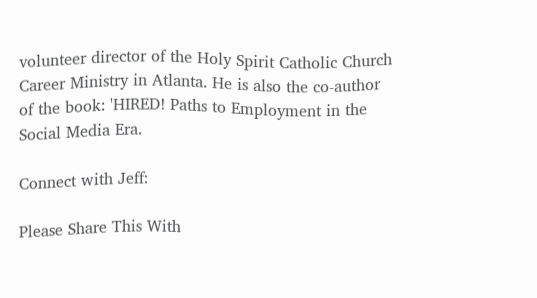volunteer director of the Holy Spirit Catholic Church Career Ministry in Atlanta. He is also the co-author of the book: 'HIRED! Paths to Employment in the Social Media Era.

Connect with Jeff:

Please Share This With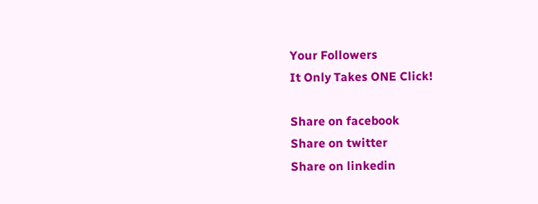Your Followers
It Only Takes ONE Click!

Share on facebook
Share on twitter
Share on linkedin